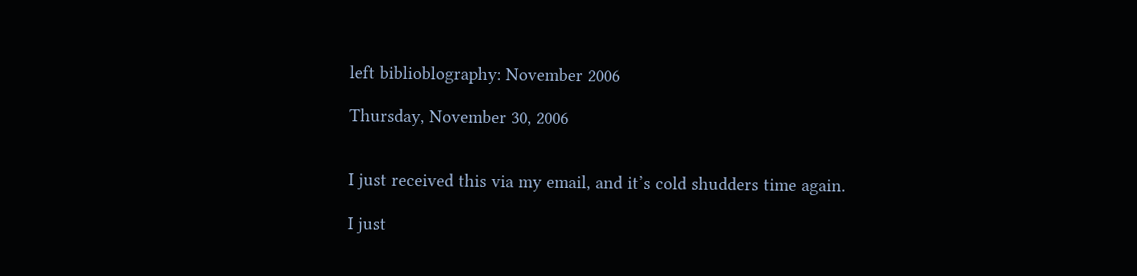left biblioblography: November 2006

Thursday, November 30, 2006


I just received this via my email, and it’s cold shudders time again.

I just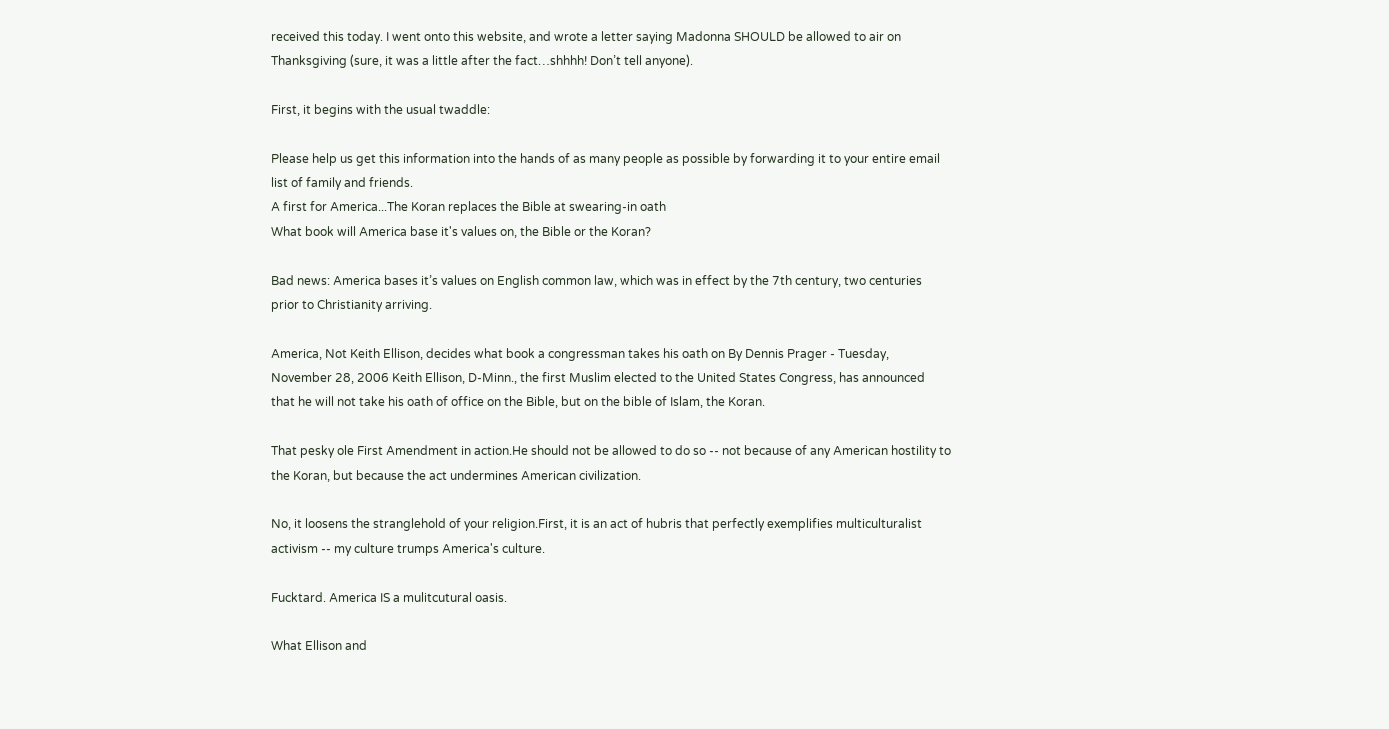received this today. I went onto this website, and wrote a letter saying Madonna SHOULD be allowed to air on Thanksgiving (sure, it was a little after the fact…shhhh! Don’t tell anyone).

First, it begins with the usual twaddle:

Please help us get this information into the hands of as many people as possible by forwarding it to your entire email list of family and friends.
A first for America...The Koran replaces the Bible at swearing-in oath
What book will America base it's values on, the Bible or the Koran?

Bad news: America bases it’s values on English common law, which was in effect by the 7th century, two centuries prior to Christianity arriving.

America, Not Keith Ellison, decides what book a congressman takes his oath on By Dennis Prager - Tuesday, November 28, 2006 Keith Ellison, D-Minn., the first Muslim elected to the United States Congress, has announced that he will not take his oath of office on the Bible, but on the bible of Islam, the Koran.

That pesky ole First Amendment in action.He should not be allowed to do so -- not because of any American hostility to the Koran, but because the act undermines American civilization.

No, it loosens the stranglehold of your religion.First, it is an act of hubris that perfectly exemplifies multiculturalist activism -- my culture trumps America's culture.

Fucktard. America IS a mulitcutural oasis.

What Ellison and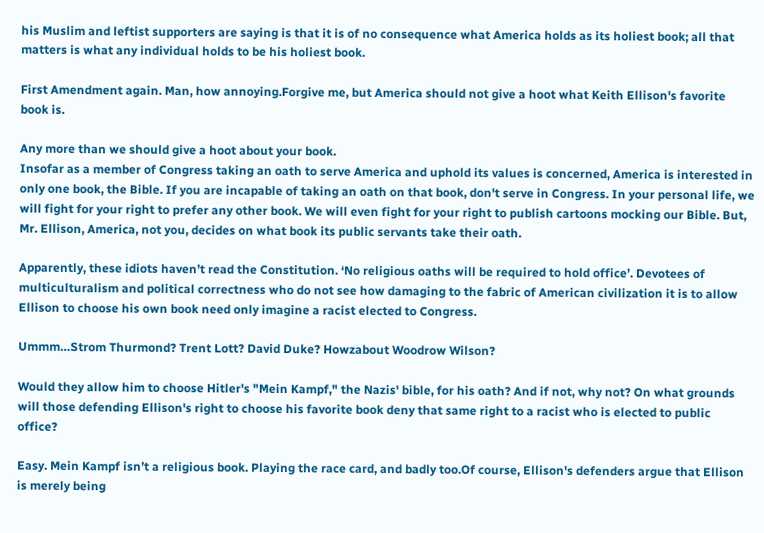his Muslim and leftist supporters are saying is that it is of no consequence what America holds as its holiest book; all that matters is what any individual holds to be his holiest book.

First Amendment again. Man, how annoying.Forgive me, but America should not give a hoot what Keith Ellison's favorite book is.

Any more than we should give a hoot about your book.
Insofar as a member of Congress taking an oath to serve America and uphold its values is concerned, America is interested in only one book, the Bible. If you are incapable of taking an oath on that book, don't serve in Congress. In your personal life, we will fight for your right to prefer any other book. We will even fight for your right to publish cartoons mocking our Bible. But, Mr. Ellison, America, not you, decides on what book its public servants take their oath.

Apparently, these idiots haven’t read the Constitution. ‘No religious oaths will be required to hold office’. Devotees of multiculturalism and political correctness who do not see how damaging to the fabric of American civilization it is to allow Ellison to choose his own book need only imagine a racist elected to Congress.

Ummm…Strom Thurmond? Trent Lott? David Duke? Howzabout Woodrow Wilson?

Would they allow him to choose Hitler's "Mein Kampf," the Nazis' bible, for his oath? And if not, why not? On what grounds will those defending Ellison's right to choose his favorite book deny that same right to a racist who is elected to public office?

Easy. Mein Kampf isn’t a religious book. Playing the race card, and badly too.Of course, Ellison's defenders argue that Ellison is merely being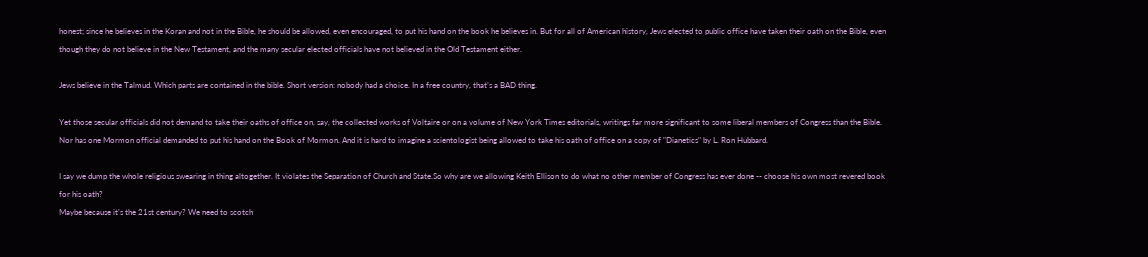honest; since he believes in the Koran and not in the Bible, he should be allowed, even encouraged, to put his hand on the book he believes in. But for all of American history, Jews elected to public office have taken their oath on the Bible, even though they do not believe in the New Testament, and the many secular elected officials have not believed in the Old Testament either.

Jews believe in the Talmud. Which parts are contained in the bible. Short version: nobody had a choice. In a free country, that’s a BAD thing.

Yet those secular officials did not demand to take their oaths of office on, say, the collected works of Voltaire or on a volume of New York Times editorials, writings far more significant to some liberal members of Congress than the Bible. Nor has one Mormon official demanded to put his hand on the Book of Mormon. And it is hard to imagine a scientologist being allowed to take his oath of office on a copy of "Dianetics" by L. Ron Hubbard.

I say we dump the whole religious swearing in thing altogether. It violates the Separation of Church and State.So why are we allowing Keith Ellison to do what no other member of Congress has ever done -- choose his own most revered book for his oath?
Maybe because it’s the 21st century? We need to scotch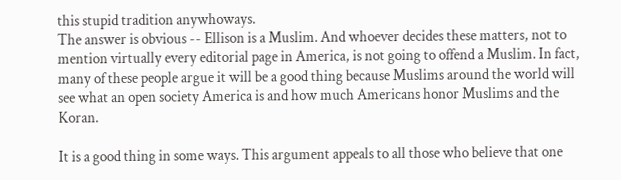this stupid tradition anywhoways.
The answer is obvious -- Ellison is a Muslim. And whoever decides these matters, not to mention virtually every editorial page in America, is not going to offend a Muslim. In fact, many of these people argue it will be a good thing because Muslims around the world will see what an open society America is and how much Americans honor Muslims and the Koran.

It is a good thing in some ways. This argument appeals to all those who believe that one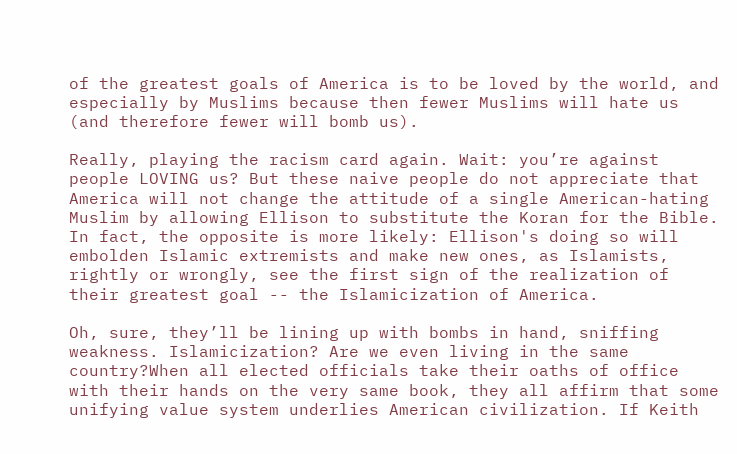of the greatest goals of America is to be loved by the world, and especially by Muslims because then fewer Muslims will hate us (and therefore fewer will bomb us).

Really, playing the racism card again. Wait: you’re against people LOVING us? But these naive people do not appreciate that America will not change the attitude of a single American-hating Muslim by allowing Ellison to substitute the Koran for the Bible. In fact, the opposite is more likely: Ellison's doing so will embolden Islamic extremists and make new ones, as Islamists, rightly or wrongly, see the first sign of the realization of their greatest goal -- the Islamicization of America.

Oh, sure, they’ll be lining up with bombs in hand, sniffing weakness. Islamicization? Are we even living in the same country?When all elected officials take their oaths of office with their hands on the very same book, they all affirm that some unifying value system underlies American civilization. If Keith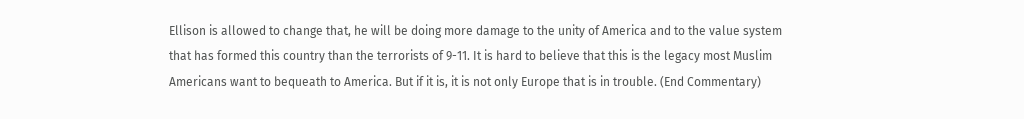Ellison is allowed to change that, he will be doing more damage to the unity of America and to the value system that has formed this country than the terrorists of 9-11. It is hard to believe that this is the legacy most Muslim Americans want to bequeath to America. But if it is, it is not only Europe that is in trouble. (End Commentary)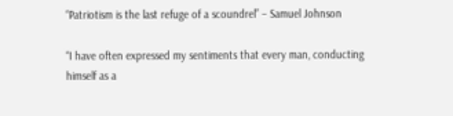“Patriotism is the last refuge of a scoundrel” – Samuel Johnson

“I have often expressed my sentiments that every man, conducting himself as a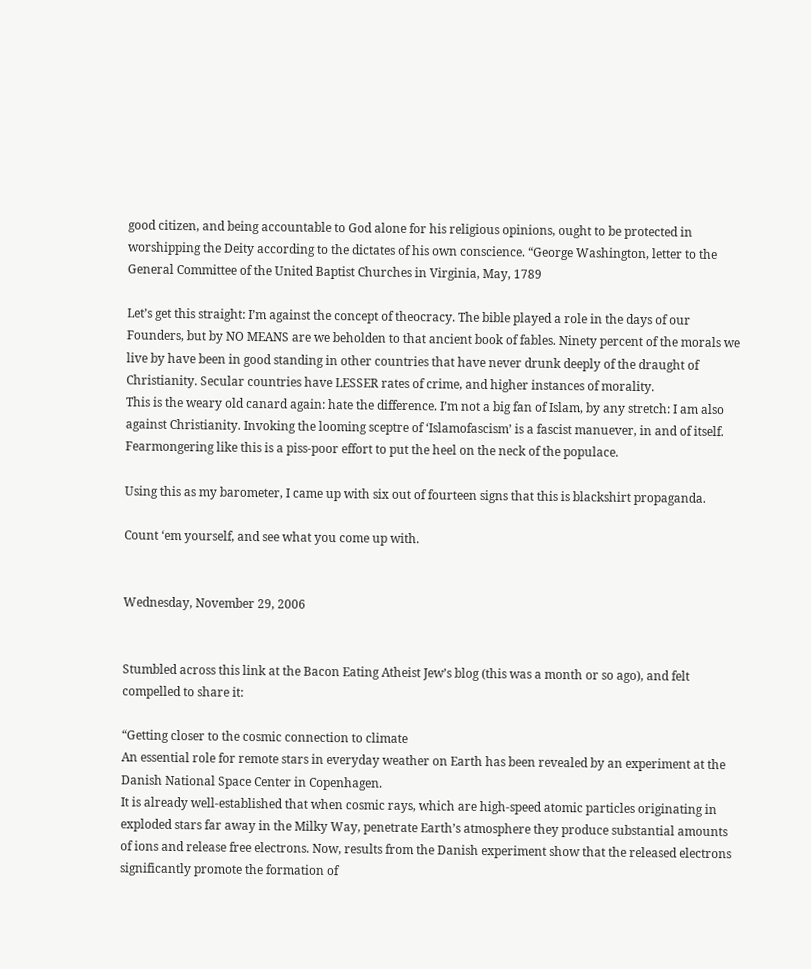good citizen, and being accountable to God alone for his religious opinions, ought to be protected in worshipping the Deity according to the dictates of his own conscience. “George Washington, letter to the General Committee of the United Baptist Churches in Virginia, May, 1789

Let’s get this straight: I’m against the concept of theocracy. The bible played a role in the days of our Founders, but by NO MEANS are we beholden to that ancient book of fables. Ninety percent of the morals we live by have been in good standing in other countries that have never drunk deeply of the draught of Christianity. Secular countries have LESSER rates of crime, and higher instances of morality.
This is the weary old canard again: hate the difference. I’m not a big fan of Islam, by any stretch: I am also against Christianity. Invoking the looming sceptre of ‘Islamofascism’ is a fascist manuever, in and of itself. Fearmongering like this is a piss-poor effort to put the heel on the neck of the populace.

Using this as my barometer, I came up with six out of fourteen signs that this is blackshirt propaganda.

Count ‘em yourself, and see what you come up with.


Wednesday, November 29, 2006


Stumbled across this link at the Bacon Eating Atheist Jew’s blog (this was a month or so ago), and felt compelled to share it:

“Getting closer to the cosmic connection to climate
An essential role for remote stars in everyday weather on Earth has been revealed by an experiment at the Danish National Space Center in Copenhagen.
It is already well-established that when cosmic rays, which are high-speed atomic particles originating in exploded stars far away in the Milky Way, penetrate Earth’s atmosphere they produce substantial amounts of ions and release free electrons. Now, results from the Danish experiment show that the released electrons significantly promote the formation of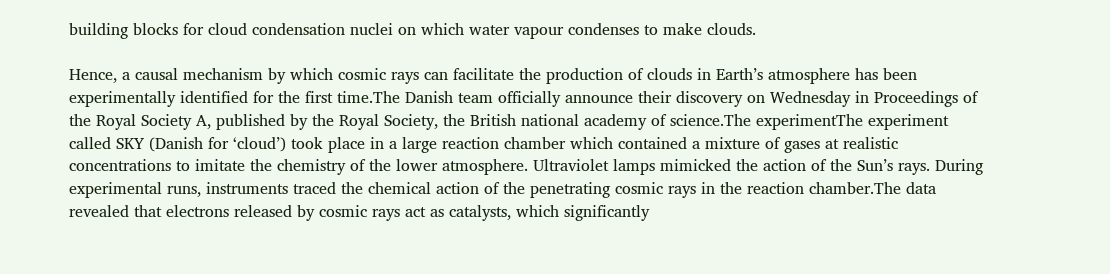building blocks for cloud condensation nuclei on which water vapour condenses to make clouds.

Hence, a causal mechanism by which cosmic rays can facilitate the production of clouds in Earth’s atmosphere has been experimentally identified for the first time.The Danish team officially announce their discovery on Wednesday in Proceedings of the Royal Society A, published by the Royal Society, the British national academy of science.The experimentThe experiment called SKY (Danish for ‘cloud’) took place in a large reaction chamber which contained a mixture of gases at realistic concentrations to imitate the chemistry of the lower atmosphere. Ultraviolet lamps mimicked the action of the Sun’s rays. During experimental runs, instruments traced the chemical action of the penetrating cosmic rays in the reaction chamber.The data revealed that electrons released by cosmic rays act as catalysts, which significantly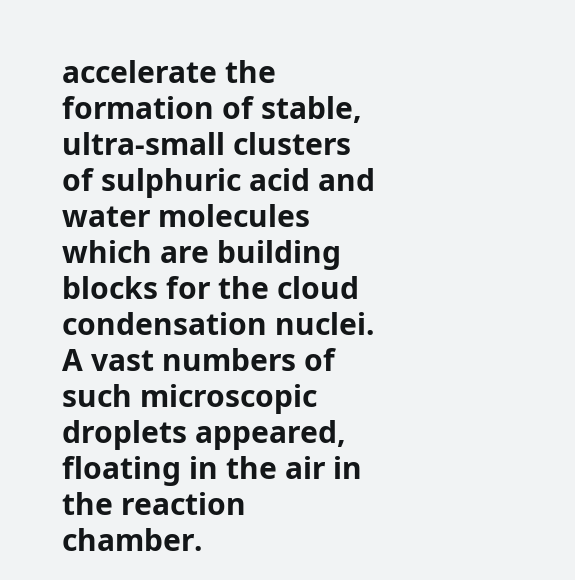accelerate the formation of stable, ultra-small clusters of sulphuric acid and water molecules which are building blocks for the cloud condensation nuclei. A vast numbers of such microscopic droplets appeared, floating in the air in the reaction chamber.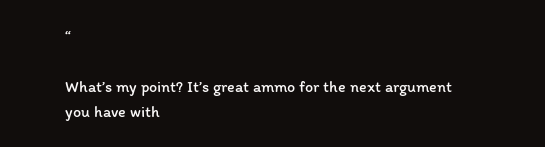“

What’s my point? It’s great ammo for the next argument you have with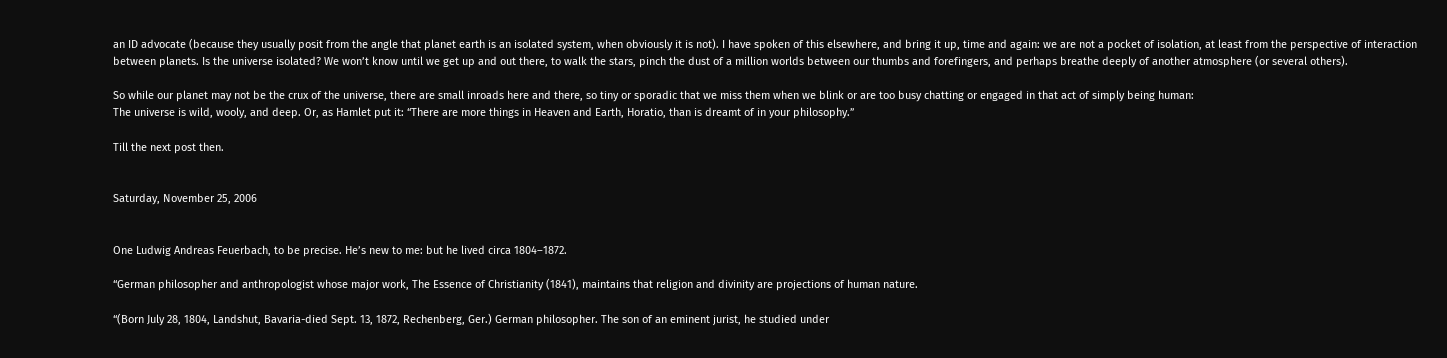an ID advocate (because they usually posit from the angle that planet earth is an isolated system, when obviously it is not). I have spoken of this elsewhere, and bring it up, time and again: we are not a pocket of isolation, at least from the perspective of interaction between planets. Is the universe isolated? We won’t know until we get up and out there, to walk the stars, pinch the dust of a million worlds between our thumbs and forefingers, and perhaps breathe deeply of another atmosphere (or several others).

So while our planet may not be the crux of the universe, there are small inroads here and there, so tiny or sporadic that we miss them when we blink or are too busy chatting or engaged in that act of simply being human:
The universe is wild, wooly, and deep. Or, as Hamlet put it: “There are more things in Heaven and Earth, Horatio, than is dreamt of in your philosophy.”

Till the next post then.


Saturday, November 25, 2006


One Ludwig Andreas Feuerbach, to be precise. He’s new to me: but he lived circa 1804–1872.

“German philosopher and anthropologist whose major work, The Essence of Christianity (1841), maintains that religion and divinity are projections of human nature.

“(Born July 28, 1804, Landshut, Bavaria-died Sept. 13, 1872, Rechenberg, Ger.) German philosopher. The son of an eminent jurist, he studied under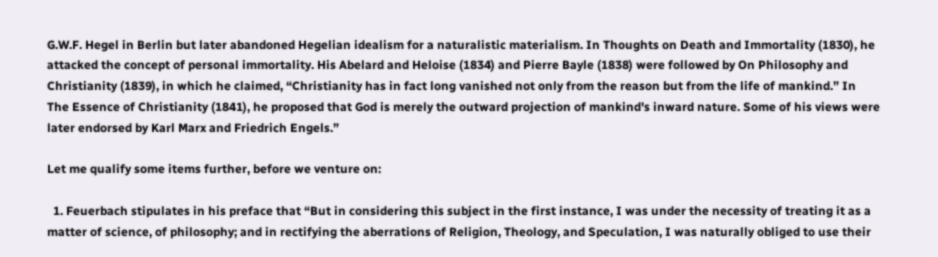G.W.F. Hegel in Berlin but later abandoned Hegelian idealism for a naturalistic materialism. In Thoughts on Death and Immortality (1830), he attacked the concept of personal immortality. His Abelard and Heloise (1834) and Pierre Bayle (1838) were followed by On Philosophy and Christianity (1839), in which he claimed, “Christianity has in fact long vanished not only from the reason but from the life of mankind.” In The Essence of Christianity (1841), he proposed that God is merely the outward projection of mankind's inward nature. Some of his views were later endorsed by Karl Marx and Friedrich Engels.”

Let me qualify some items further, before we venture on:

  1. Feuerbach stipulates in his preface that “But in considering this subject in the first instance, I was under the necessity of treating it as a matter of science, of philosophy; and in rectifying the aberrations of Religion, Theology, and Speculation, I was naturally obliged to use their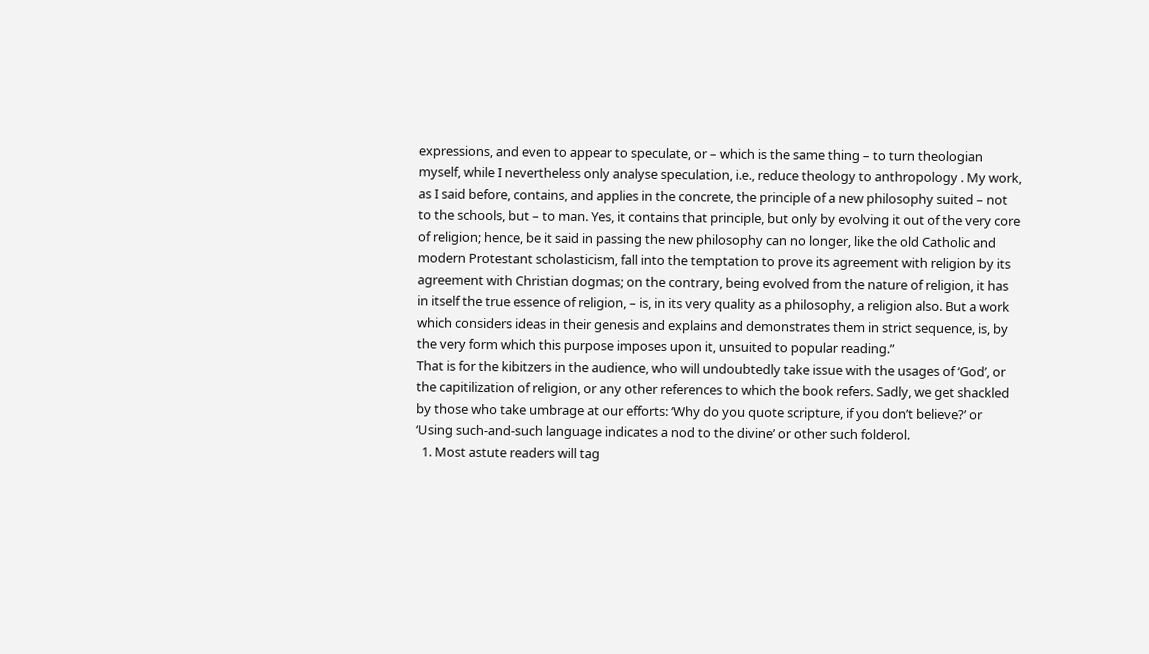expressions, and even to appear to speculate, or – which is the same thing – to turn theologian myself, while I nevertheless only analyse speculation, i.e., reduce theology to anthropology . My work, as I said before, contains, and applies in the concrete, the principle of a new philosophy suited – not to the schools, but – to man. Yes, it contains that principle, but only by evolving it out of the very core of religion; hence, be it said in passing the new philosophy can no longer, like the old Catholic and modern Protestant scholasticism, fall into the temptation to prove its agreement with religion by its agreement with Christian dogmas; on the contrary, being evolved from the nature of religion, it has in itself the true essence of religion, – is, in its very quality as a philosophy, a religion also. But a work which considers ideas in their genesis and explains and demonstrates them in strict sequence, is, by the very form which this purpose imposes upon it, unsuited to popular reading.”
That is for the kibitzers in the audience, who will undoubtedly take issue with the usages of ‘God’, or the capitilization of religion, or any other references to which the book refers. Sadly, we get shackled by those who take umbrage at our efforts: ‘Why do you quote scripture, if you don’t believe?’ or ‘Using such-and-such language indicates a nod to the divine’ or other such folderol.
  1. Most astute readers will tag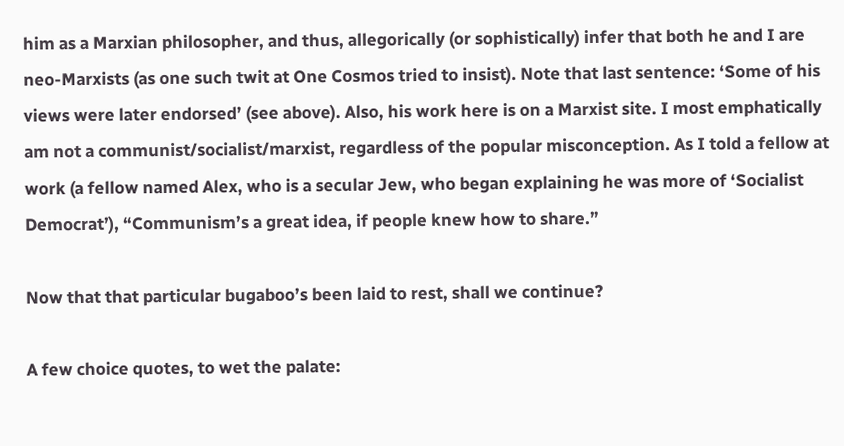him as a Marxian philosopher, and thus, allegorically (or sophistically) infer that both he and I are neo-Marxists (as one such twit at One Cosmos tried to insist). Note that last sentence: ‘Some of his views were later endorsed’ (see above). Also, his work here is on a Marxist site. I most emphatically am not a communist/socialist/marxist, regardless of the popular misconception. As I told a fellow at work (a fellow named Alex, who is a secular Jew, who began explaining he was more of ‘Socialist Democrat’), “Communism’s a great idea, if people knew how to share.”

Now that that particular bugaboo’s been laid to rest, shall we continue?

A few choice quotes, to wet the palate: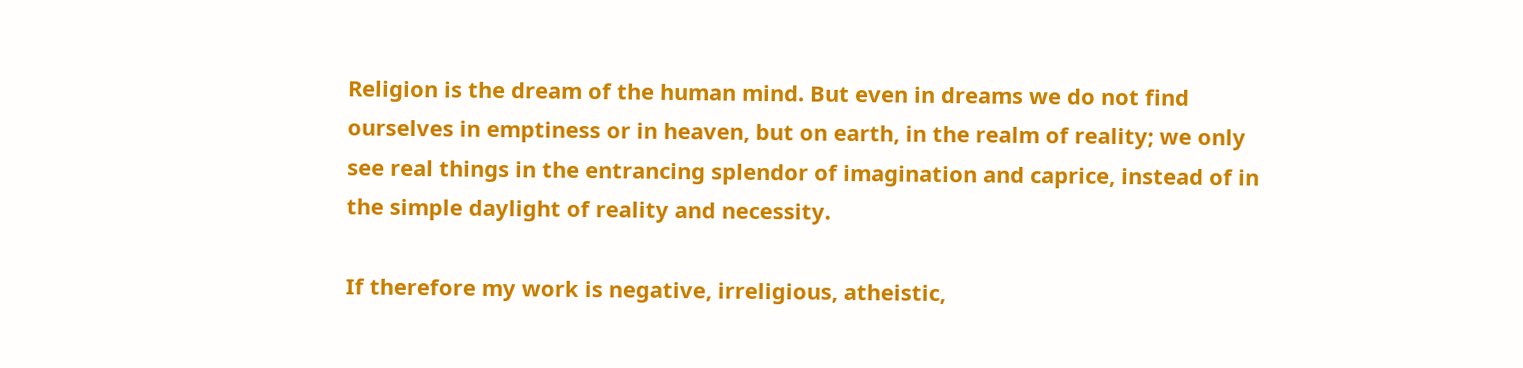Religion is the dream of the human mind. But even in dreams we do not find ourselves in emptiness or in heaven, but on earth, in the realm of reality; we only see real things in the entrancing splendor of imagination and caprice, instead of in the simple daylight of reality and necessity.

If therefore my work is negative, irreligious, atheistic,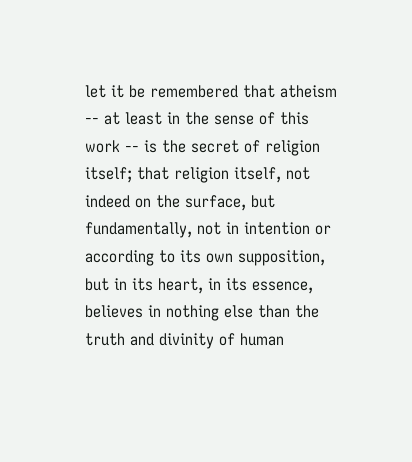let it be remembered that atheism -- at least in the sense of this work -- is the secret of religion itself; that religion itself, not indeed on the surface, but fundamentally, not in intention or according to its own supposition, but in its heart, in its essence, believes in nothing else than the truth and divinity of human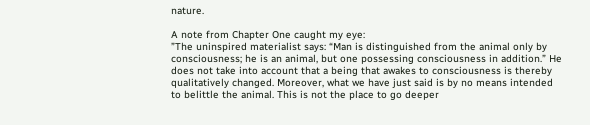nature.

A note from Chapter One caught my eye:
”The uninspired materialist says: “Man is distinguished from the animal only by consciousness; he is an animal, but one possessing consciousness in addition.” He does not take into account that a being that awakes to consciousness is thereby qualitatively changed. Moreover, what we have just said is by no means intended to belittle the animal. This is not the place to go deeper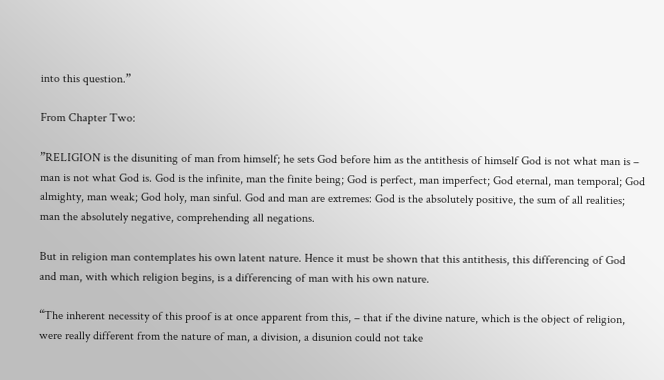into this question.”

From Chapter Two:

”RELIGION is the disuniting of man from himself; he sets God before him as the antithesis of himself God is not what man is – man is not what God is. God is the infinite, man the finite being; God is perfect, man imperfect; God eternal, man temporal; God almighty, man weak; God holy, man sinful. God and man are extremes: God is the absolutely positive, the sum of all realities; man the absolutely negative, comprehending all negations.

But in religion man contemplates his own latent nature. Hence it must be shown that this antithesis, this differencing of God and man, with which religion begins, is a differencing of man with his own nature.

“The inherent necessity of this proof is at once apparent from this, – that if the divine nature, which is the object of religion, were really different from the nature of man, a division, a disunion could not take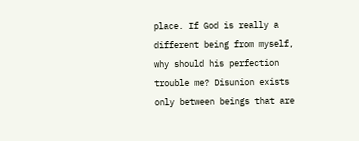place. If God is really a different being from myself, why should his perfection trouble me? Disunion exists only between beings that are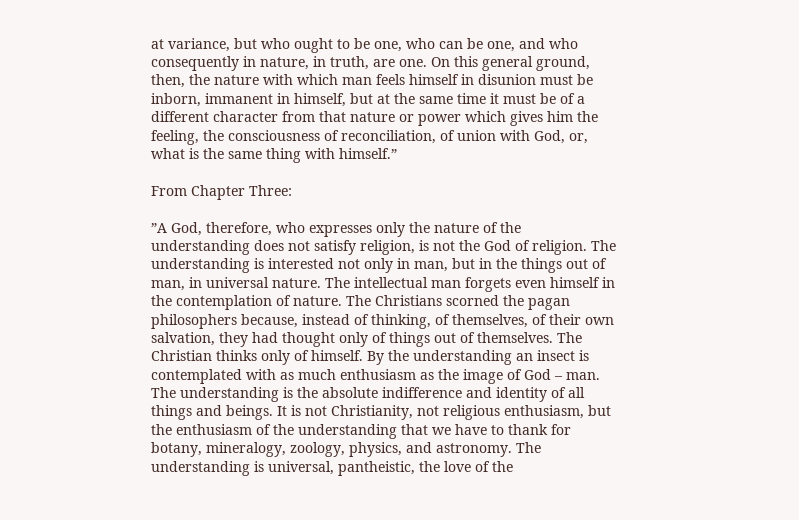at variance, but who ought to be one, who can be one, and who consequently in nature, in truth, are one. On this general ground, then, the nature with which man feels himself in disunion must be inborn, immanent in himself, but at the same time it must be of a different character from that nature or power which gives him the feeling, the consciousness of reconciliation, of union with God, or, what is the same thing with himself.”

From Chapter Three:

”A God, therefore, who expresses only the nature of the understanding does not satisfy religion, is not the God of religion. The understanding is interested not only in man, but in the things out of man, in universal nature. The intellectual man forgets even himself in the contemplation of nature. The Christians scorned the pagan philosophers because, instead of thinking, of themselves, of their own salvation, they had thought only of things out of themselves. The Christian thinks only of himself. By the understanding an insect is contemplated with as much enthusiasm as the image of God – man. The understanding is the absolute indifference and identity of all things and beings. It is not Christianity, not religious enthusiasm, but the enthusiasm of the understanding that we have to thank for botany, mineralogy, zoology, physics, and astronomy. The understanding is universal, pantheistic, the love of the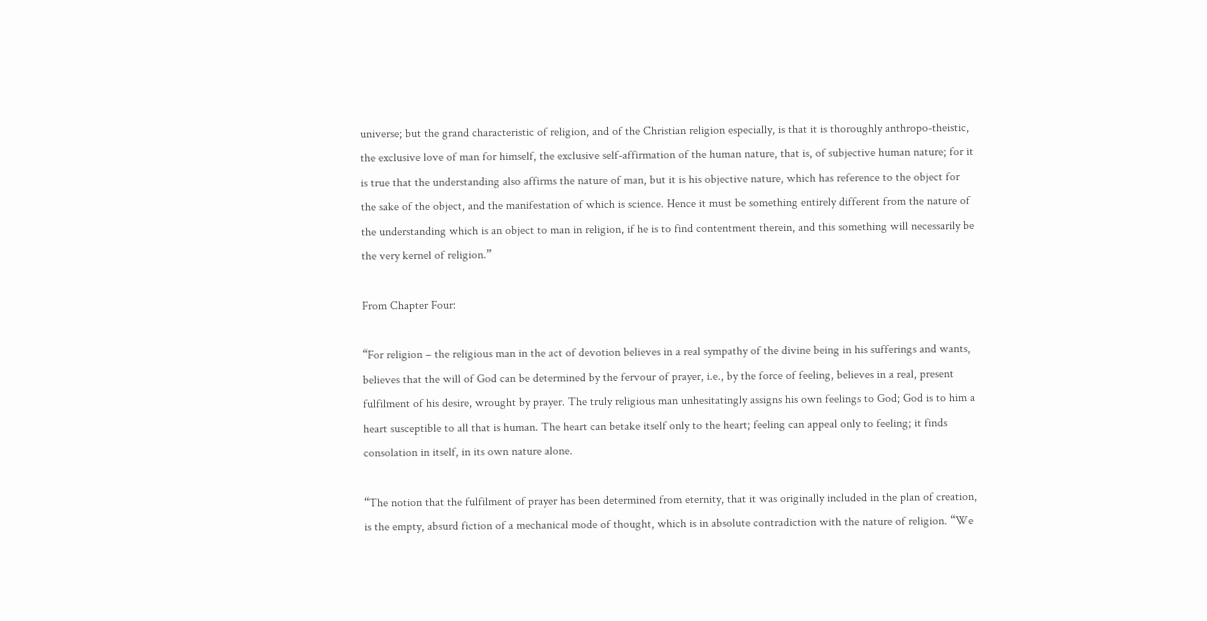universe; but the grand characteristic of religion, and of the Christian religion especially, is that it is thoroughly anthropo-theistic, the exclusive love of man for himself, the exclusive self-affirmation of the human nature, that is, of subjective human nature; for it is true that the understanding also affirms the nature of man, but it is his objective nature, which has reference to the object for the sake of the object, and the manifestation of which is science. Hence it must be something entirely different from the nature of the understanding which is an object to man in religion, if he is to find contentment therein, and this something will necessarily be the very kernel of religion.”

From Chapter Four:

“For religion – the religious man in the act of devotion believes in a real sympathy of the divine being in his sufferings and wants, believes that the will of God can be determined by the fervour of prayer, i.e., by the force of feeling, believes in a real, present fulfilment of his desire, wrought by prayer. The truly religious man unhesitatingly assigns his own feelings to God; God is to him a heart susceptible to all that is human. The heart can betake itself only to the heart; feeling can appeal only to feeling; it finds consolation in itself, in its own nature alone.

“The notion that the fulfilment of prayer has been determined from eternity, that it was originally included in the plan of creation, is the empty, absurd fiction of a mechanical mode of thought, which is in absolute contradiction with the nature of religion. “We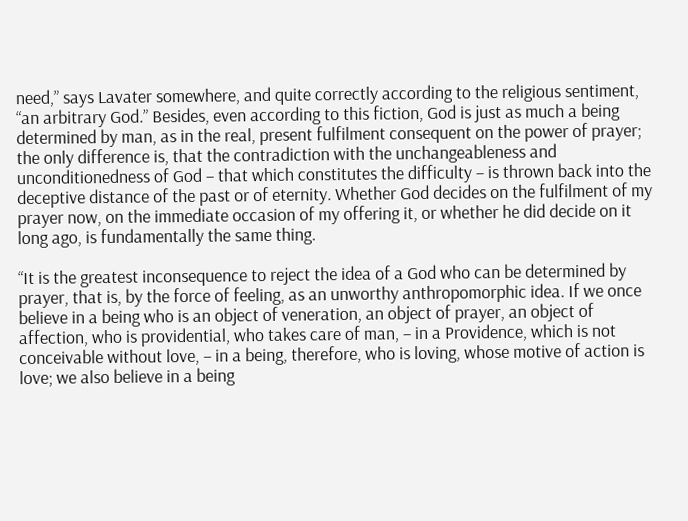need,” says Lavater somewhere, and quite correctly according to the religious sentiment, “an arbitrary God.” Besides, even according to this fiction, God is just as much a being determined by man, as in the real, present fulfilment consequent on the power of prayer; the only difference is, that the contradiction with the unchangeableness and unconditionedness of God – that which constitutes the difficulty – is thrown back into the deceptive distance of the past or of eternity. Whether God decides on the fulfilment of my prayer now, on the immediate occasion of my offering it, or whether he did decide on it long ago, is fundamentally the same thing.

“It is the greatest inconsequence to reject the idea of a God who can be determined by prayer, that is, by the force of feeling, as an unworthy anthropomorphic idea. If we once believe in a being who is an object of veneration, an object of prayer, an object of affection, who is providential, who takes care of man, – in a Providence, which is not conceivable without love, – in a being, therefore, who is loving, whose motive of action is love; we also believe in a being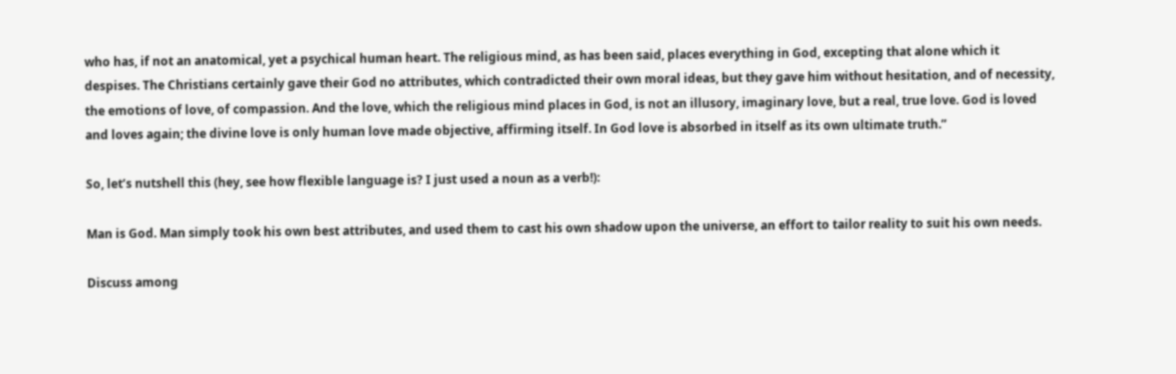who has, if not an anatomical, yet a psychical human heart. The religious mind, as has been said, places everything in God, excepting that alone which it despises. The Christians certainly gave their God no attributes, which contradicted their own moral ideas, but they gave him without hesitation, and of necessity, the emotions of love, of compassion. And the love, which the religious mind places in God, is not an illusory, imaginary love, but a real, true love. God is loved and loves again; the divine love is only human love made objective, affirming itself. In God love is absorbed in itself as its own ultimate truth.”

So, let’s nutshell this (hey, see how flexible language is? I just used a noun as a verb!):

Man is God. Man simply took his own best attributes, and used them to cast his own shadow upon the universe, an effort to tailor reality to suit his own needs.

Discuss among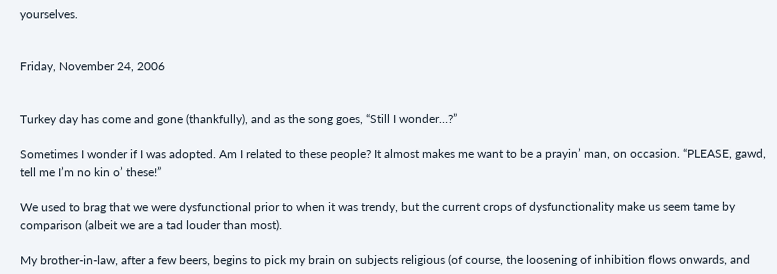yourselves.


Friday, November 24, 2006


Turkey day has come and gone (thankfully), and as the song goes, “Still I wonder…?”

Sometimes I wonder if I was adopted. Am I related to these people? It almost makes me want to be a prayin’ man, on occasion. “PLEASE, gawd, tell me I’m no kin o’ these!”

We used to brag that we were dysfunctional prior to when it was trendy, but the current crops of dysfunctionality make us seem tame by comparison (albeit we are a tad louder than most).

My brother-in-law, after a few beers, begins to pick my brain on subjects religious (of course, the loosening of inhibition flows onwards, and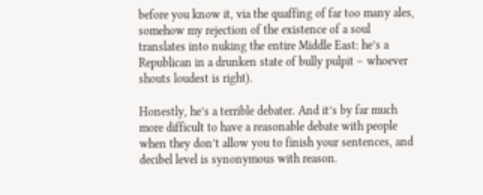before you know it, via the quaffing of far too many ales, somehow my rejection of the existence of a soul translates into nuking the entire Middle East: he’s a Republican in a drunken state of bully pulpit – whoever shouts loudest is right).

Honestly, he’s a terrible debater. And it’s by far much more difficult to have a reasonable debate with people when they don’t allow you to finish your sentences, and decibel level is synonymous with reason.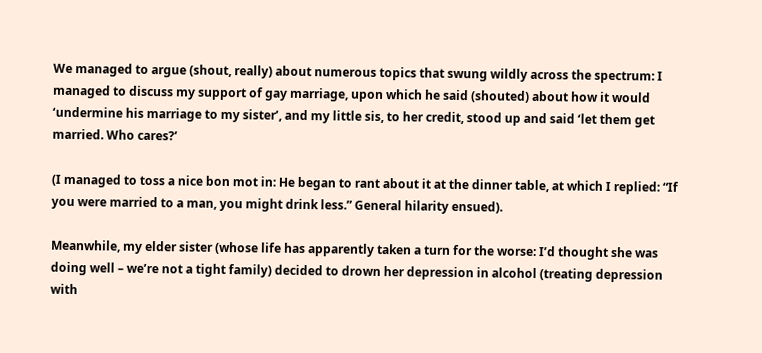We managed to argue (shout, really) about numerous topics that swung wildly across the spectrum: I managed to discuss my support of gay marriage, upon which he said (shouted) about how it would ‘undermine his marriage to my sister’, and my little sis, to her credit, stood up and said ‘let them get married. Who cares?’

(I managed to toss a nice bon mot in: He began to rant about it at the dinner table, at which I replied: “If you were married to a man, you might drink less.” General hilarity ensued).

Meanwhile, my elder sister (whose life has apparently taken a turn for the worse: I’d thought she was doing well – we’re not a tight family) decided to drown her depression in alcohol (treating depression with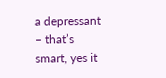a depressant – that’s smart, yes it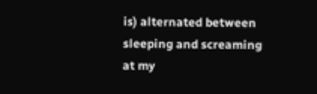is) alternated between sleeping and screaming at my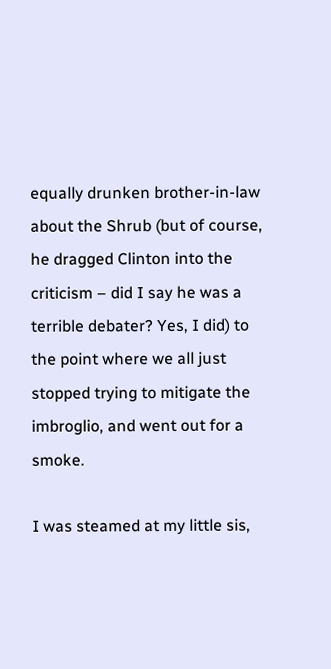equally drunken brother-in-law about the Shrub (but of course, he dragged Clinton into the criticism – did I say he was a terrible debater? Yes, I did) to the point where we all just stopped trying to mitigate the imbroglio, and went out for a smoke.

I was steamed at my little sis,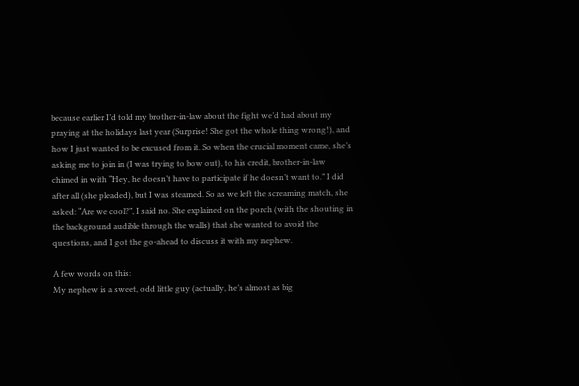because earlier I’d told my brother-in-law about the fight we’d had about my praying at the holidays last year (Surprise! She got the whole thing wrong!), and how I just wanted to be excused from it. So when the crucial moment came, she’s asking me to join in (I was trying to bow out), to his credit, brother-in-law chimed in with “Hey, he doesn’t have to participate if he doesn’t want to.” I did after all (she pleaded), but I was steamed. So as we left the screaming match, she asked: “Are we cool?”, I said no. She explained on the porch (with the shouting in the background audible through the walls) that she wanted to avoid the questions, and I got the go-ahead to discuss it with my nephew.

A few words on this:
My nephew is a sweet, odd little guy (actually, he’s almost as big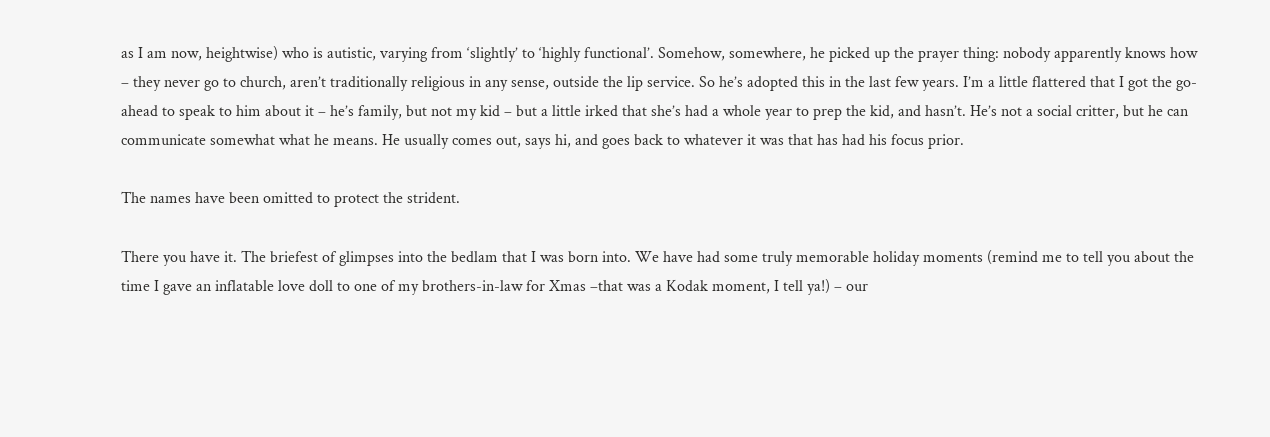as I am now, heightwise) who is autistic, varying from ‘slightly’ to ‘highly functional’. Somehow, somewhere, he picked up the prayer thing: nobody apparently knows how – they never go to church, aren’t traditionally religious in any sense, outside the lip service. So he’s adopted this in the last few years. I’m a little flattered that I got the go-ahead to speak to him about it – he’s family, but not my kid – but a little irked that she’s had a whole year to prep the kid, and hasn’t. He’s not a social critter, but he can communicate somewhat what he means. He usually comes out, says hi, and goes back to whatever it was that has had his focus prior.

The names have been omitted to protect the strident.

There you have it. The briefest of glimpses into the bedlam that I was born into. We have had some truly memorable holiday moments (remind me to tell you about the time I gave an inflatable love doll to one of my brothers-in-law for Xmas –that was a Kodak moment, I tell ya!) – our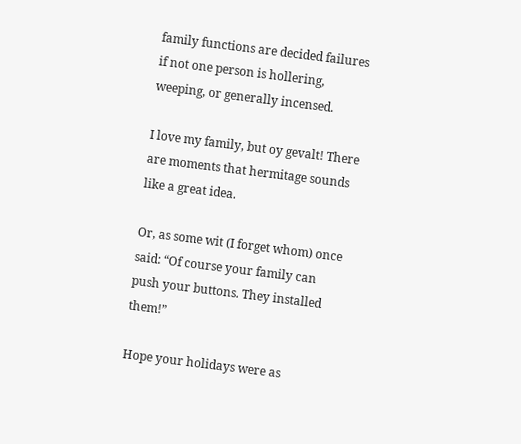family functions are decided failures if not one person is hollering, weeping, or generally incensed.

I love my family, but oy gevalt! There are moments that hermitage sounds like a great idea.

Or, as some wit (I forget whom) once said: “Of course your family can push your buttons. They installed them!”

Hope your holidays were as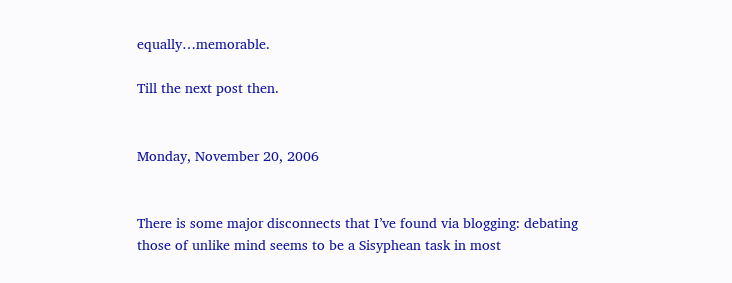equally…memorable.

Till the next post then.


Monday, November 20, 2006


There is some major disconnects that I’ve found via blogging: debating those of unlike mind seems to be a Sisyphean task in most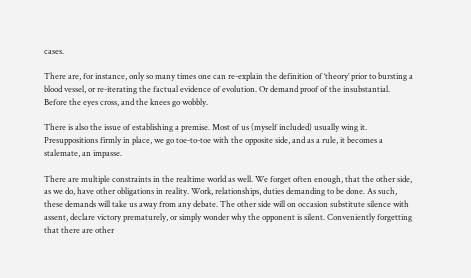cases.

There are, for instance, only so many times one can re-explain the definition of ‘theory’ prior to bursting a blood vessel, or re-iterating the factual evidence of evolution. Or demand proof of the insubstantial. Before the eyes cross, and the knees go wobbly.

There is also the issue of establishing a premise. Most of us (myself included) usually wing it. Presuppositions firmly in place, we go toe-to-toe with the opposite side, and as a rule, it becomes a stalemate, an impasse.

There are multiple constraints in the realtime world as well. We forget often enough, that the other side, as we do, have other obligations in reality. Work, relationships, duties demanding to be done. As such, these demands will take us away from any debate. The other side will on occasion substitute silence with assent, declare victory prematurely, or simply wonder why the opponent is silent. Conveniently forgetting that there are other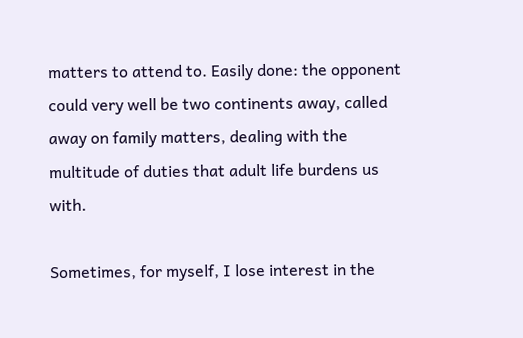matters to attend to. Easily done: the opponent could very well be two continents away, called away on family matters, dealing with the multitude of duties that adult life burdens us with.

Sometimes, for myself, I lose interest in the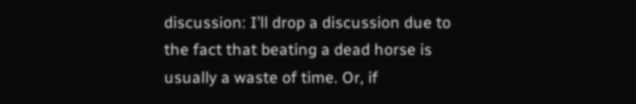discussion: I’ll drop a discussion due to the fact that beating a dead horse is usually a waste of time. Or, if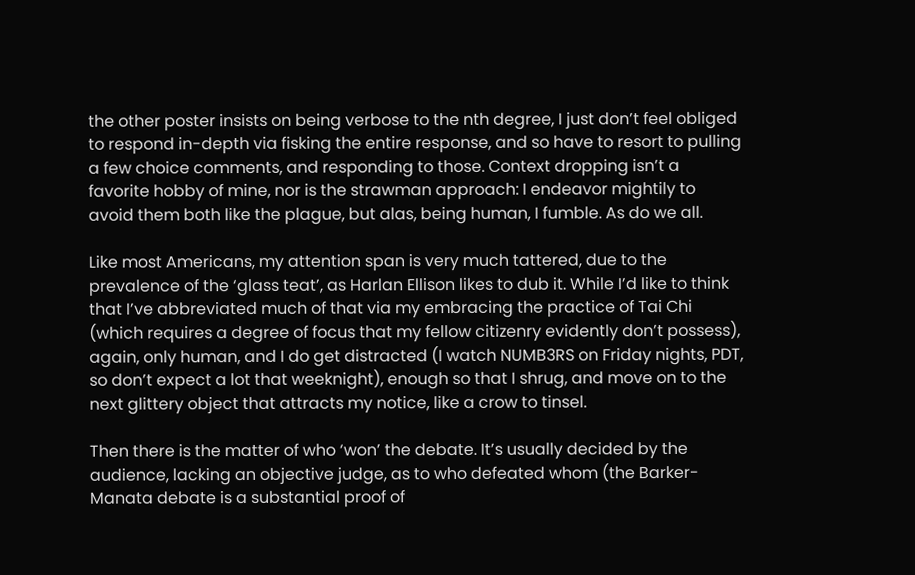the other poster insists on being verbose to the nth degree, I just don’t feel obliged to respond in-depth via fisking the entire response, and so have to resort to pulling a few choice comments, and responding to those. Context dropping isn’t a favorite hobby of mine, nor is the strawman approach: I endeavor mightily to avoid them both like the plague, but alas, being human, I fumble. As do we all.

Like most Americans, my attention span is very much tattered, due to the prevalence of the ‘glass teat’, as Harlan Ellison likes to dub it. While I’d like to think that I’ve abbreviated much of that via my embracing the practice of Tai Chi (which requires a degree of focus that my fellow citizenry evidently don’t possess), again, only human, and I do get distracted (I watch NUMB3RS on Friday nights, PDT, so don’t expect a lot that weeknight), enough so that I shrug, and move on to the next glittery object that attracts my notice, like a crow to tinsel.

Then there is the matter of who ‘won’ the debate. It’s usually decided by the audience, lacking an objective judge, as to who defeated whom (the Barker-Manata debate is a substantial proof of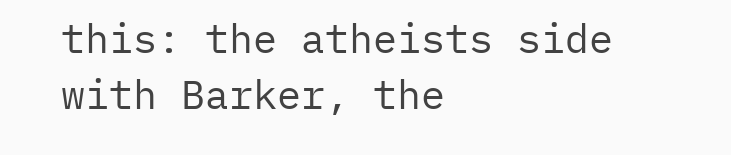this: the atheists side with Barker, the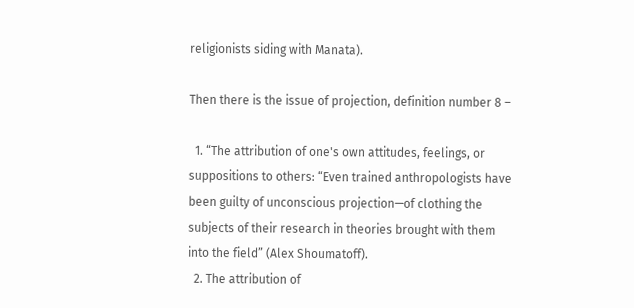religionists siding with Manata).

Then there is the issue of projection, definition number 8 –

  1. “The attribution of one's own attitudes, feelings, or suppositions to others: “Even trained anthropologists have been guilty of unconscious projection—of clothing the subjects of their research in theories brought with them into the field” (Alex Shoumatoff).
  2. The attribution of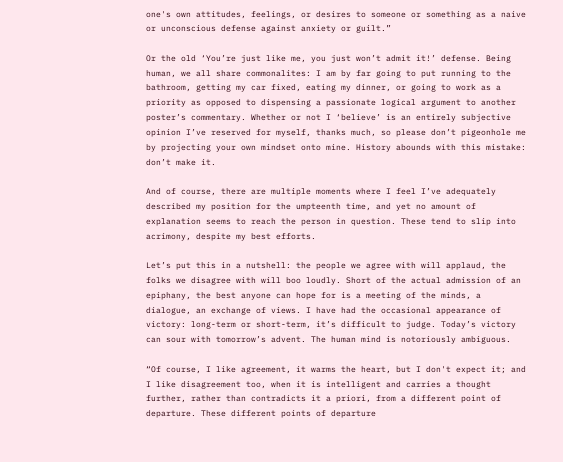one's own attitudes, feelings, or desires to someone or something as a naive or unconscious defense against anxiety or guilt.”

Or the old ‘You’re just like me, you just won’t admit it!’ defense. Being human, we all share commonalites: I am by far going to put running to the bathroom, getting my car fixed, eating my dinner, or going to work as a priority as opposed to dispensing a passionate logical argument to another poster’s commentary. Whether or not I ‘believe’ is an entirely subjective opinion I’ve reserved for myself, thanks much, so please don’t pigeonhole me by projecting your own mindset onto mine. History abounds with this mistake: don’t make it.

And of course, there are multiple moments where I feel I’ve adequately described my position for the umpteenth time, and yet no amount of explanation seems to reach the person in question. These tend to slip into acrimony, despite my best efforts.

Let’s put this in a nutshell: the people we agree with will applaud, the folks we disagree with will boo loudly. Short of the actual admission of an epiphany, the best anyone can hope for is a meeting of the minds, a dialogue, an exchange of views. I have had the occasional appearance of victory: long-term or short-term, it’s difficult to judge. Today’s victory can sour with tomorrow’s advent. The human mind is notoriously ambiguous.

“Of course, I like agreement, it warms the heart, but I don't expect it; and I like disagreement too, when it is intelligent and carries a thought further, rather than contradicts it a priori, from a different point of departure. These different points of departure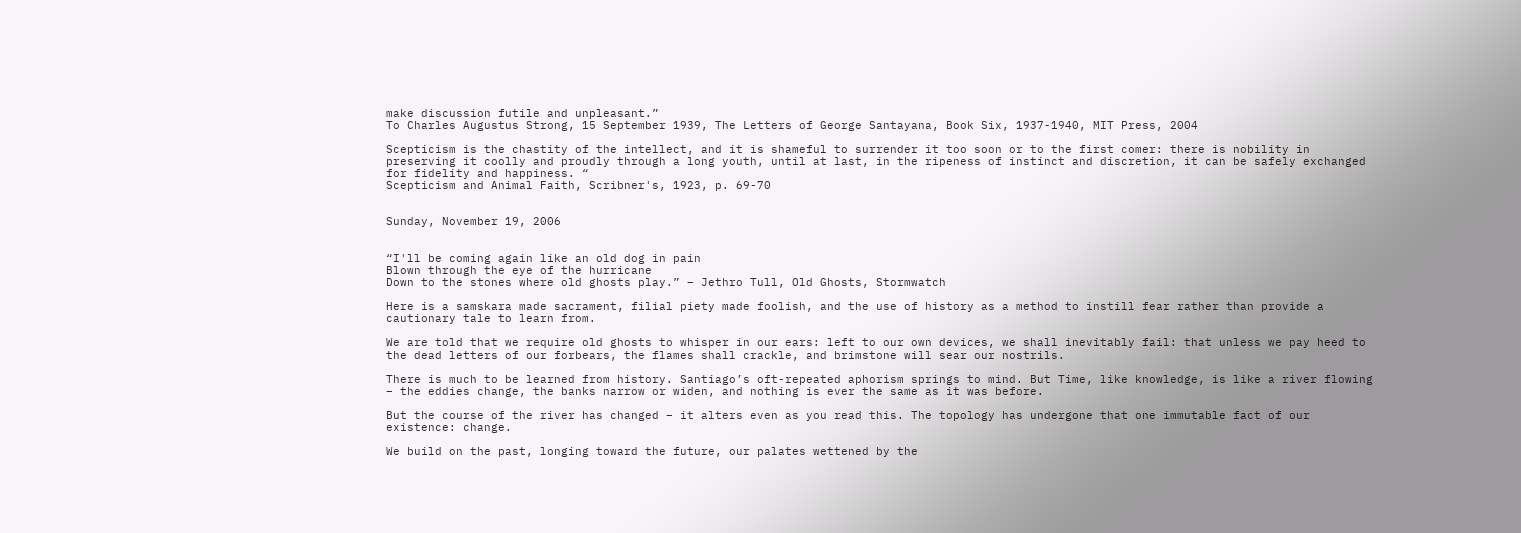make discussion futile and unpleasant.”
To Charles Augustus Strong, 15 September 1939, The Letters of George Santayana, Book Six, 1937-1940, MIT Press, 2004

Scepticism is the chastity of the intellect, and it is shameful to surrender it too soon or to the first comer: there is nobility in preserving it coolly and proudly through a long youth, until at last, in the ripeness of instinct and discretion, it can be safely exchanged for fidelity and happiness. “
Scepticism and Animal Faith, Scribner's, 1923, p. 69-70


Sunday, November 19, 2006


“I'll be coming again like an old dog in pain
Blown through the eye of the hurricane
Down to the stones where old ghosts play.” – Jethro Tull, Old Ghosts, Stormwatch

Here is a samskara made sacrament, filial piety made foolish, and the use of history as a method to instill fear rather than provide a cautionary tale to learn from.

We are told that we require old ghosts to whisper in our ears: left to our own devices, we shall inevitably fail: that unless we pay heed to the dead letters of our forbears, the flames shall crackle, and brimstone will sear our nostrils.

There is much to be learned from history. Santiago’s oft-repeated aphorism springs to mind. But Time, like knowledge, is like a river flowing – the eddies change, the banks narrow or widen, and nothing is ever the same as it was before.

But the course of the river has changed – it alters even as you read this. The topology has undergone that one immutable fact of our existence: change.

We build on the past, longing toward the future, our palates wettened by the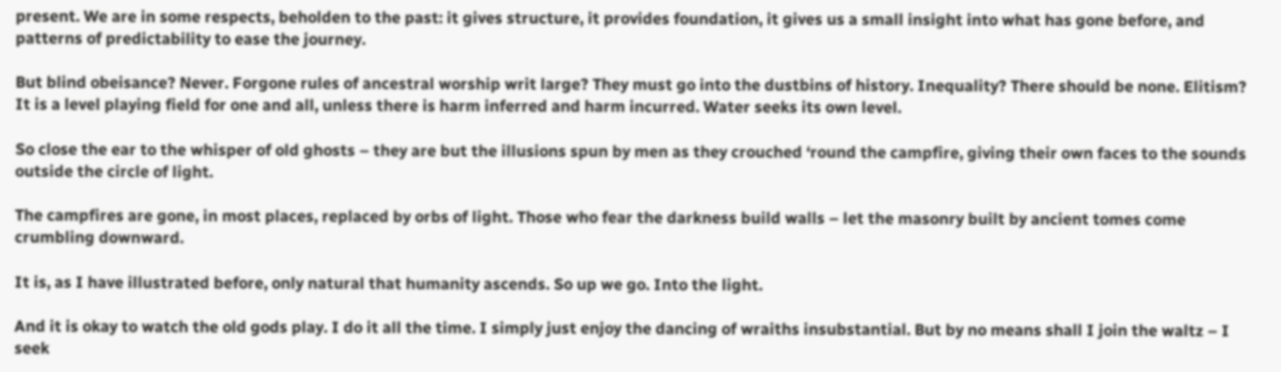present. We are in some respects, beholden to the past: it gives structure, it provides foundation, it gives us a small insight into what has gone before, and patterns of predictability to ease the journey.

But blind obeisance? Never. Forgone rules of ancestral worship writ large? They must go into the dustbins of history. Inequality? There should be none. Elitism? It is a level playing field for one and all, unless there is harm inferred and harm incurred. Water seeks its own level.

So close the ear to the whisper of old ghosts – they are but the illusions spun by men as they crouched ‘round the campfire, giving their own faces to the sounds outside the circle of light.

The campfires are gone, in most places, replaced by orbs of light. Those who fear the darkness build walls – let the masonry built by ancient tomes come crumbling downward.

It is, as I have illustrated before, only natural that humanity ascends. So up we go. Into the light.

And it is okay to watch the old gods play. I do it all the time. I simply just enjoy the dancing of wraiths insubstantial. But by no means shall I join the waltz – I seek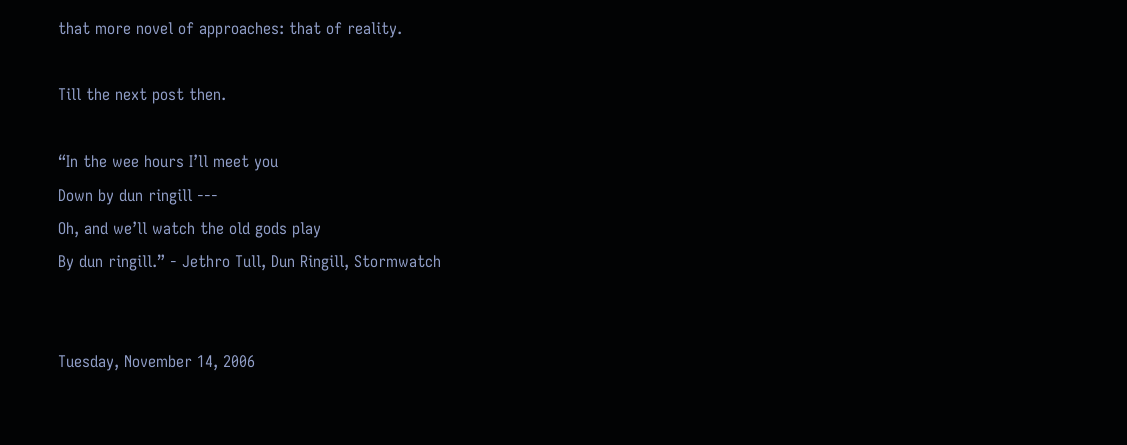that more novel of approaches: that of reality.

Till the next post then.

“In the wee hours I’ll meet you
Down by dun ringill ---
Oh, and we’ll watch the old gods play
By dun ringill.” - Jethro Tull, Dun Ringill, Stormwatch


Tuesday, November 14, 2006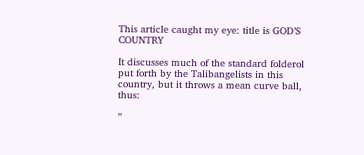This article caught my eye: title is GOD’S COUNTRY

It discusses much of the standard folderol put forth by the Talibangelists in this country, but it throws a mean curve ball, thus:

”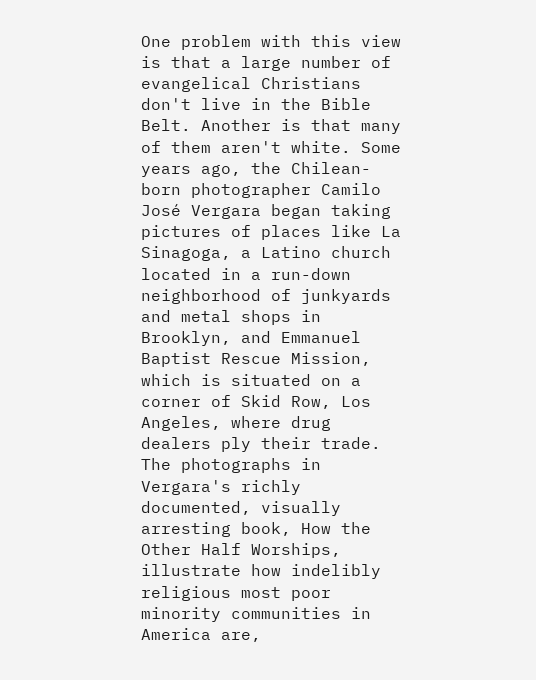One problem with this view is that a large number of evangelical Christians don't live in the Bible Belt. Another is that many of them aren't white. Some years ago, the Chilean-born photographer Camilo José Vergara began taking pictures of places like La Sinagoga, a Latino church located in a run-down neighborhood of junkyards and metal shops in Brooklyn, and Emmanuel Baptist Rescue Mission, which is situated on a corner of Skid Row, Los Angeles, where drug dealers ply their trade. The photographs in Vergara's richly documented, visually arresting book, How the Other Half Worships, illustrate how indelibly religious most poor minority communities in America are,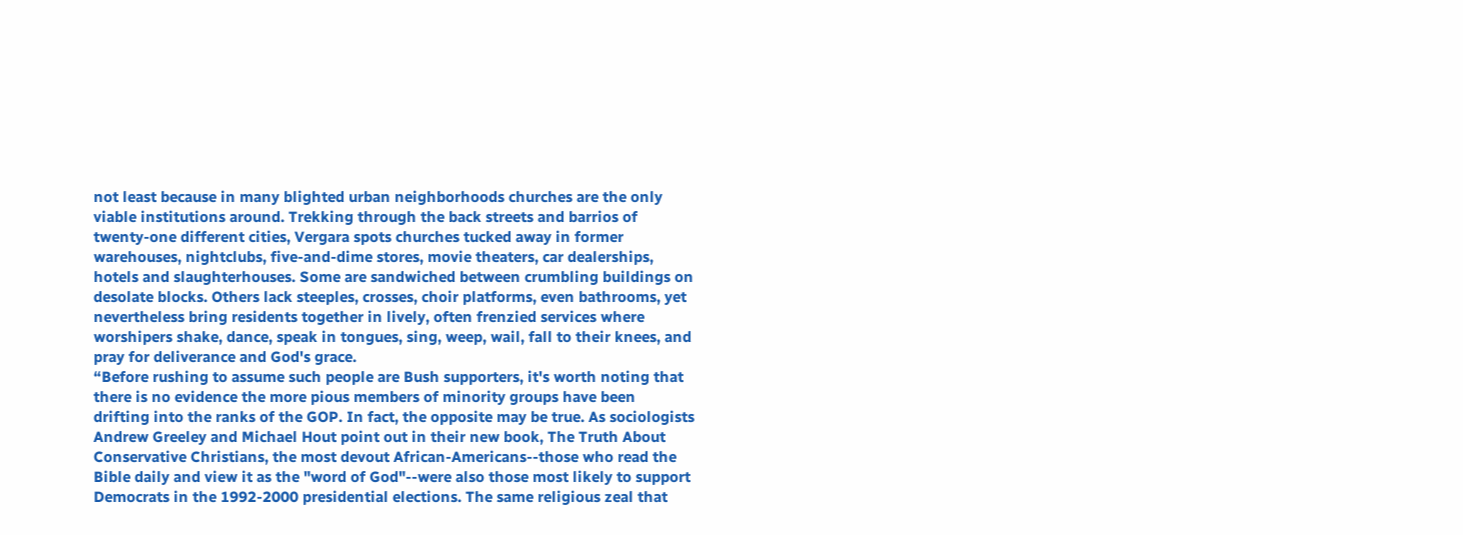not least because in many blighted urban neighborhoods churches are the only viable institutions around. Trekking through the back streets and barrios of twenty-one different cities, Vergara spots churches tucked away in former warehouses, nightclubs, five-and-dime stores, movie theaters, car dealerships, hotels and slaughterhouses. Some are sandwiched between crumbling buildings on desolate blocks. Others lack steeples, crosses, choir platforms, even bathrooms, yet nevertheless bring residents together in lively, often frenzied services where worshipers shake, dance, speak in tongues, sing, weep, wail, fall to their knees, and pray for deliverance and God's grace.
“Before rushing to assume such people are Bush supporters, it's worth noting that there is no evidence the more pious members of minority groups have been drifting into the ranks of the GOP. In fact, the opposite may be true. As sociologists Andrew Greeley and Michael Hout point out in their new book, The Truth About Conservative Christians, the most devout African-Americans--those who read the Bible daily and view it as the "word of God"--were also those most likely to support Democrats in the 1992-2000 presidential elections. The same religious zeal that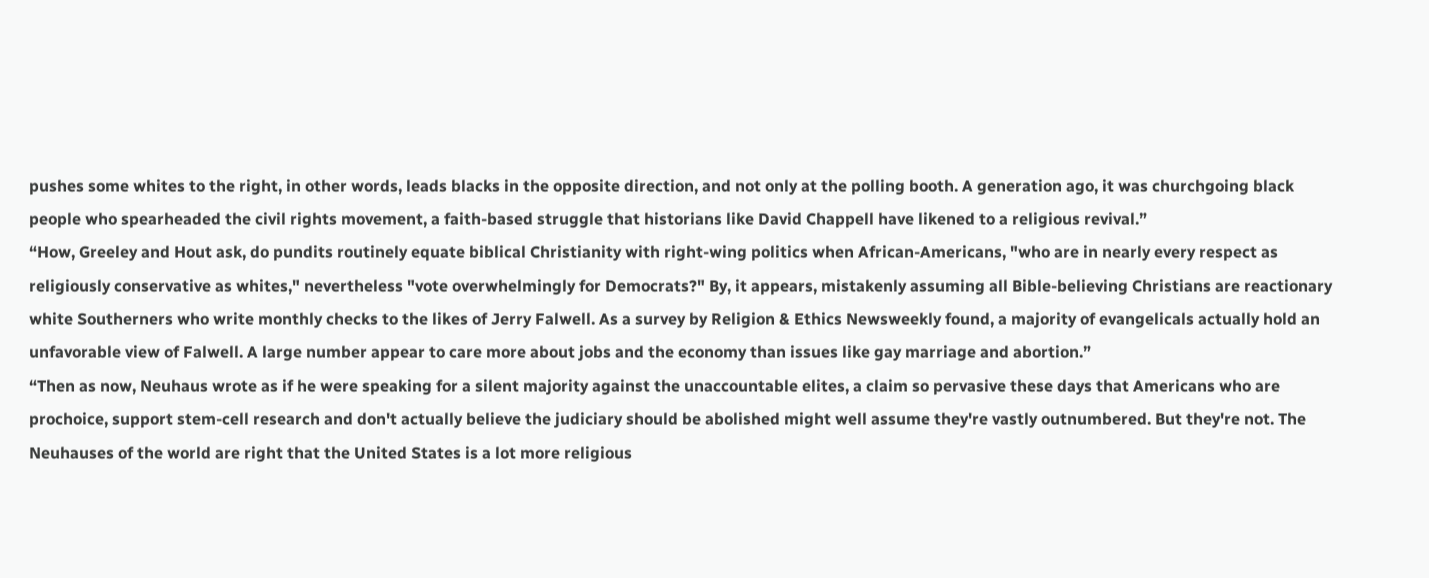pushes some whites to the right, in other words, leads blacks in the opposite direction, and not only at the polling booth. A generation ago, it was churchgoing black people who spearheaded the civil rights movement, a faith-based struggle that historians like David Chappell have likened to a religious revival.”
“How, Greeley and Hout ask, do pundits routinely equate biblical Christianity with right-wing politics when African-Americans, "who are in nearly every respect as religiously conservative as whites," nevertheless "vote overwhelmingly for Democrats?" By, it appears, mistakenly assuming all Bible-believing Christians are reactionary white Southerners who write monthly checks to the likes of Jerry Falwell. As a survey by Religion & Ethics Newsweekly found, a majority of evangelicals actually hold an unfavorable view of Falwell. A large number appear to care more about jobs and the economy than issues like gay marriage and abortion.”
“Then as now, Neuhaus wrote as if he were speaking for a silent majority against the unaccountable elites, a claim so pervasive these days that Americans who are prochoice, support stem-cell research and don't actually believe the judiciary should be abolished might well assume they're vastly outnumbered. But they're not. The Neuhauses of the world are right that the United States is a lot more religious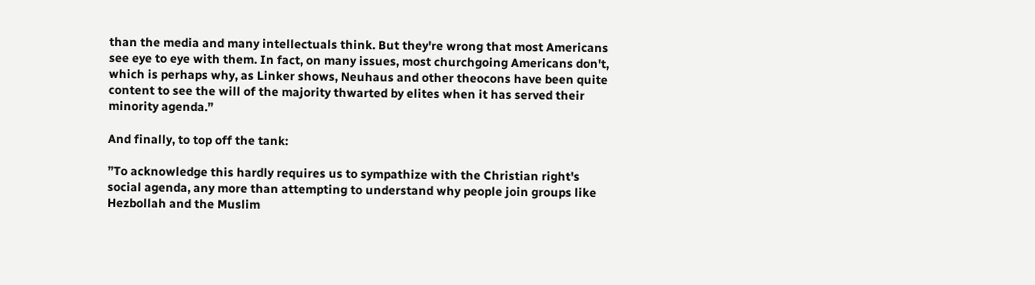than the media and many intellectuals think. But they're wrong that most Americans see eye to eye with them. In fact, on many issues, most churchgoing Americans don't, which is perhaps why, as Linker shows, Neuhaus and other theocons have been quite content to see the will of the majority thwarted by elites when it has served their minority agenda.”

And finally, to top off the tank:

”To acknowledge this hardly requires us to sympathize with the Christian right's social agenda, any more than attempting to understand why people join groups like Hezbollah and the Muslim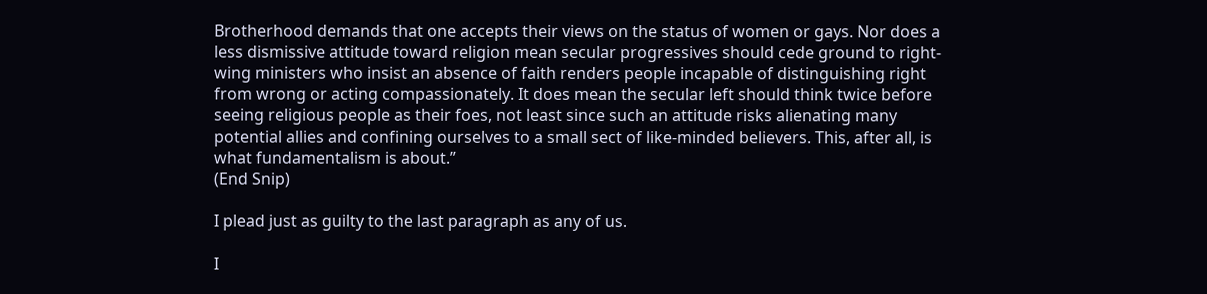Brotherhood demands that one accepts their views on the status of women or gays. Nor does a less dismissive attitude toward religion mean secular progressives should cede ground to right-wing ministers who insist an absence of faith renders people incapable of distinguishing right from wrong or acting compassionately. It does mean the secular left should think twice before seeing religious people as their foes, not least since such an attitude risks alienating many potential allies and confining ourselves to a small sect of like-minded believers. This, after all, is what fundamentalism is about.”
(End Snip)

I plead just as guilty to the last paragraph as any of us.

I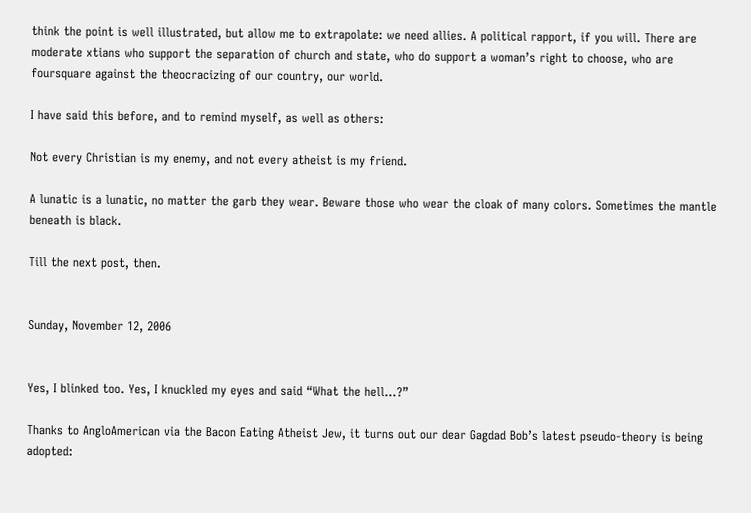think the point is well illustrated, but allow me to extrapolate: we need allies. A political rapport, if you will. There are moderate xtians who support the separation of church and state, who do support a woman’s right to choose, who are foursquare against the theocracizing of our country, our world.

I have said this before, and to remind myself, as well as others:

Not every Christian is my enemy, and not every atheist is my friend.

A lunatic is a lunatic, no matter the garb they wear. Beware those who wear the cloak of many colors. Sometimes the mantle beneath is black.

Till the next post, then.


Sunday, November 12, 2006


Yes, I blinked too. Yes, I knuckled my eyes and said “What the hell…?”

Thanks to AngloAmerican via the Bacon Eating Atheist Jew, it turns out our dear Gagdad Bob’s latest pseudo-theory is being adopted: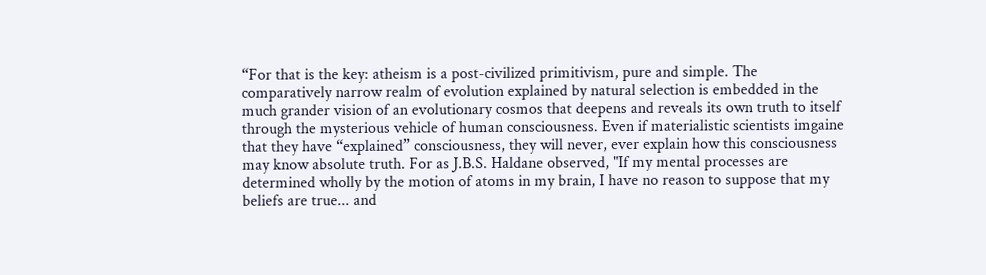“For that is the key: atheism is a post-civilized primitivism, pure and simple. The comparatively narrow realm of evolution explained by natural selection is embedded in the much grander vision of an evolutionary cosmos that deepens and reveals its own truth to itself through the mysterious vehicle of human consciousness. Even if materialistic scientists imgaine that they have “explained” consciousness, they will never, ever explain how this consciousness may know absolute truth. For as J.B.S. Haldane observed, "If my mental processes are determined wholly by the motion of atoms in my brain, I have no reason to suppose that my beliefs are true... and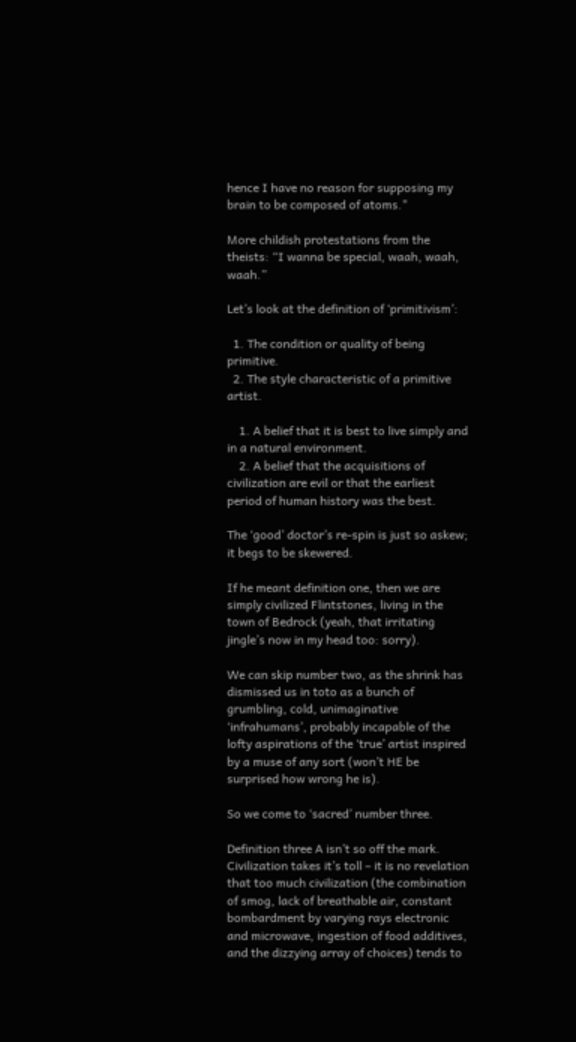hence I have no reason for supposing my brain to be composed of atoms."

More childish protestations from the theists: “I wanna be special, waah, waah, waah.”

Let’s look at the definition of ‘primitivism’:

  1. The condition or quality of being primitive.
  2. The style characteristic of a primitive artist.

    1. A belief that it is best to live simply and in a natural environment.
    2. A belief that the acquisitions of civilization are evil or that the earliest period of human history was the best.

The ‘good’ doctor’s re-spin is just so askew; it begs to be skewered.

If he meant definition one, then we are simply civilized Flintstones, living in the town of Bedrock (yeah, that irritating jingle’s now in my head too: sorry).

We can skip number two, as the shrink has dismissed us in toto as a bunch of grumbling, cold, unimaginative ‘infrahumans’, probably incapable of the lofty aspirations of the ‘true’ artist inspired by a muse of any sort (won’t HE be surprised how wrong he is).

So we come to ‘sacred’ number three.

Definition three A isn’t so off the mark. Civilization takes it’s toll – it is no revelation that too much civilization (the combination of smog, lack of breathable air, constant bombardment by varying rays electronic and microwave, ingestion of food additives, and the dizzying array of choices) tends to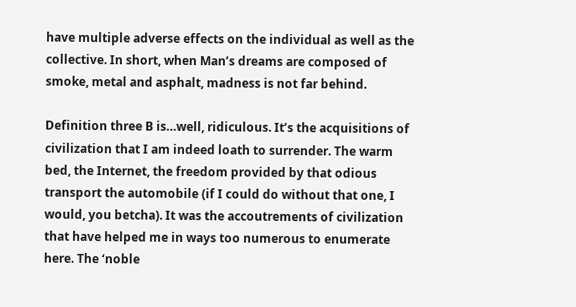have multiple adverse effects on the individual as well as the collective. In short, when Man’s dreams are composed of smoke, metal and asphalt, madness is not far behind.

Definition three B is…well, ridiculous. It’s the acquisitions of civilization that I am indeed loath to surrender. The warm bed, the Internet, the freedom provided by that odious transport the automobile (if I could do without that one, I would, you betcha). It was the accoutrements of civilization that have helped me in ways too numerous to enumerate here. The ‘noble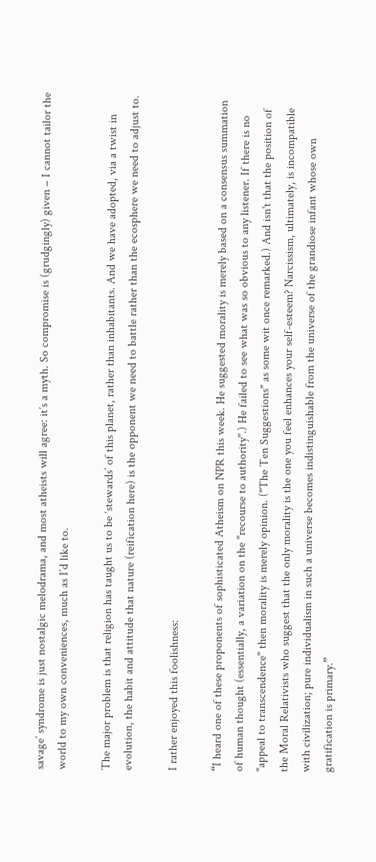savage’ syndrome is just nostalgic melodrama, and most atheists will agree: it’s a myth. So compromise is (grudgingly) given – I cannot tailor the world to my own conveniences, much as I’d like to.

The major problem is that religion has taught us to be ‘stewards’ of this planet, rather than inhabitants. And we have adopted, via a twist in evolution, the habit and attitude that nature (reification here) is the opponent we need to battle rather than the ecosphere we need to adjust to.

I rather enjoyed this foolishness:

“I heard one of these proponents of sophisticated Atheism on NPR this week. He suggested morality is merely based on a consensus summation of human thought (essentially, a variation on the "recourse to authority".) He failed to see what was so obvious to any listener. If there is no "appeal to transcendence" then morality is merely opinion. ("The Ten Suggestions" as some wit once remarked.) And isn't that the position of the Moral Relativists who suggest that the only morality is the one you feel enhances your self-esteem? Narcissism, ultimately, is incompatible with civilization; pure individualism in such a universe becomes indistinguishable from the universe of the grandiose infant whose own gratification is primary.”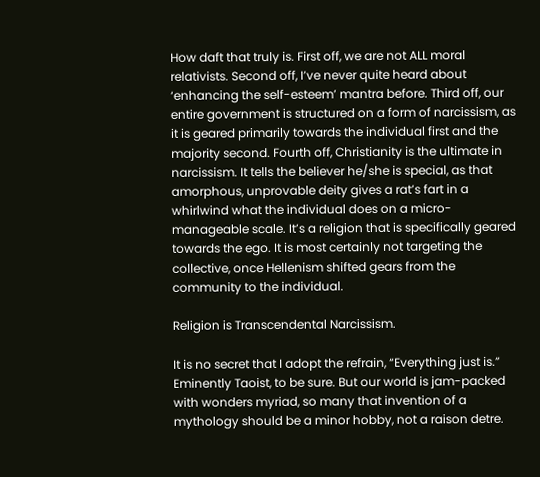How daft that truly is. First off, we are not ALL moral relativists. Second off, I’ve never quite heard about ‘enhancing the self-esteem’ mantra before. Third off, our entire government is structured on a form of narcissism, as it is geared primarily towards the individual first and the majority second. Fourth off, Christianity is the ultimate in narcissism. It tells the believer he/she is special, as that amorphous, unprovable deity gives a rat’s fart in a whirlwind what the individual does on a micro-manageable scale. It’s a religion that is specifically geared towards the ego. It is most certainly not targeting the collective, once Hellenism shifted gears from the community to the individual.

Religion is Transcendental Narcissism.

It is no secret that I adopt the refrain, “Everything just is.” Eminently Taoist, to be sure. But our world is jam-packed with wonders myriad, so many that invention of a mythology should be a minor hobby, not a raison detre.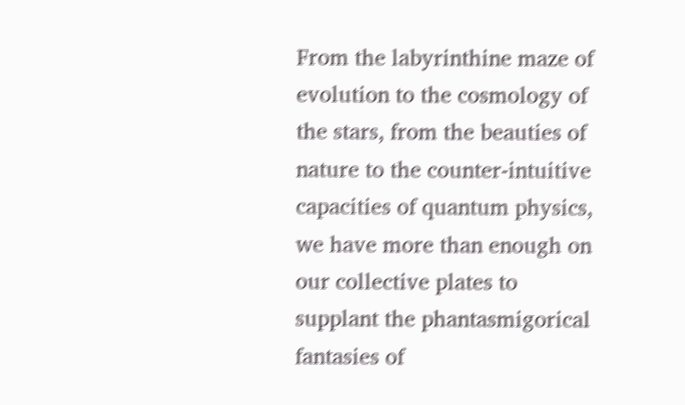From the labyrinthine maze of evolution to the cosmology of the stars, from the beauties of nature to the counter-intuitive capacities of quantum physics, we have more than enough on our collective plates to supplant the phantasmigorical fantasies of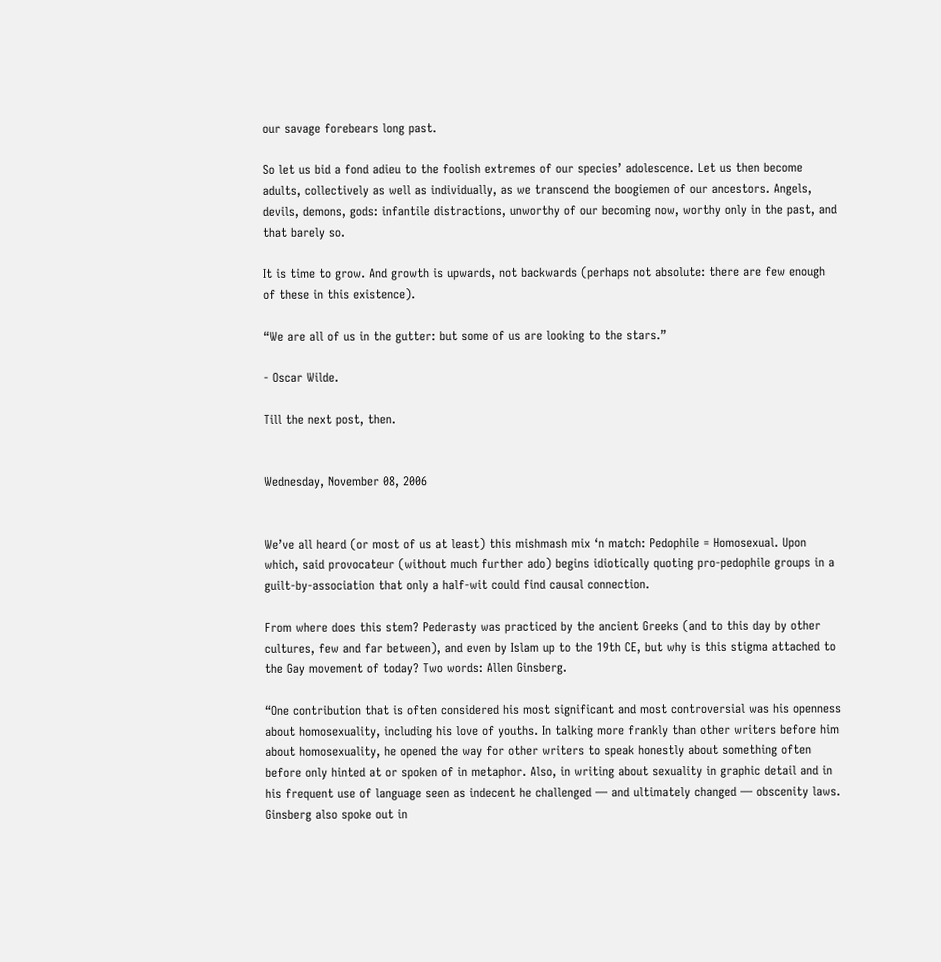our savage forebears long past.

So let us bid a fond adieu to the foolish extremes of our species’ adolescence. Let us then become adults, collectively as well as individually, as we transcend the boogiemen of our ancestors. Angels, devils, demons, gods: infantile distractions, unworthy of our becoming now, worthy only in the past, and that barely so.

It is time to grow. And growth is upwards, not backwards (perhaps not absolute: there are few enough of these in this existence).

“We are all of us in the gutter: but some of us are looking to the stars.”

- Oscar Wilde.

Till the next post, then.


Wednesday, November 08, 2006


We’ve all heard (or most of us at least) this mishmash mix ‘n match: Pedophile = Homosexual. Upon which, said provocateur (without much further ado) begins idiotically quoting pro-pedophile groups in a guilt-by-association that only a half-wit could find causal connection.

From where does this stem? Pederasty was practiced by the ancient Greeks (and to this day by other cultures, few and far between), and even by Islam up to the 19th CE, but why is this stigma attached to the Gay movement of today? Two words: Allen Ginsberg.

“One contribution that is often considered his most significant and most controversial was his openness about homosexuality, including his love of youths. In talking more frankly than other writers before him about homosexuality, he opened the way for other writers to speak honestly about something often before only hinted at or spoken of in metaphor. Also, in writing about sexuality in graphic detail and in his frequent use of language seen as indecent he challenged — and ultimately changed — obscenity laws. Ginsberg also spoke out in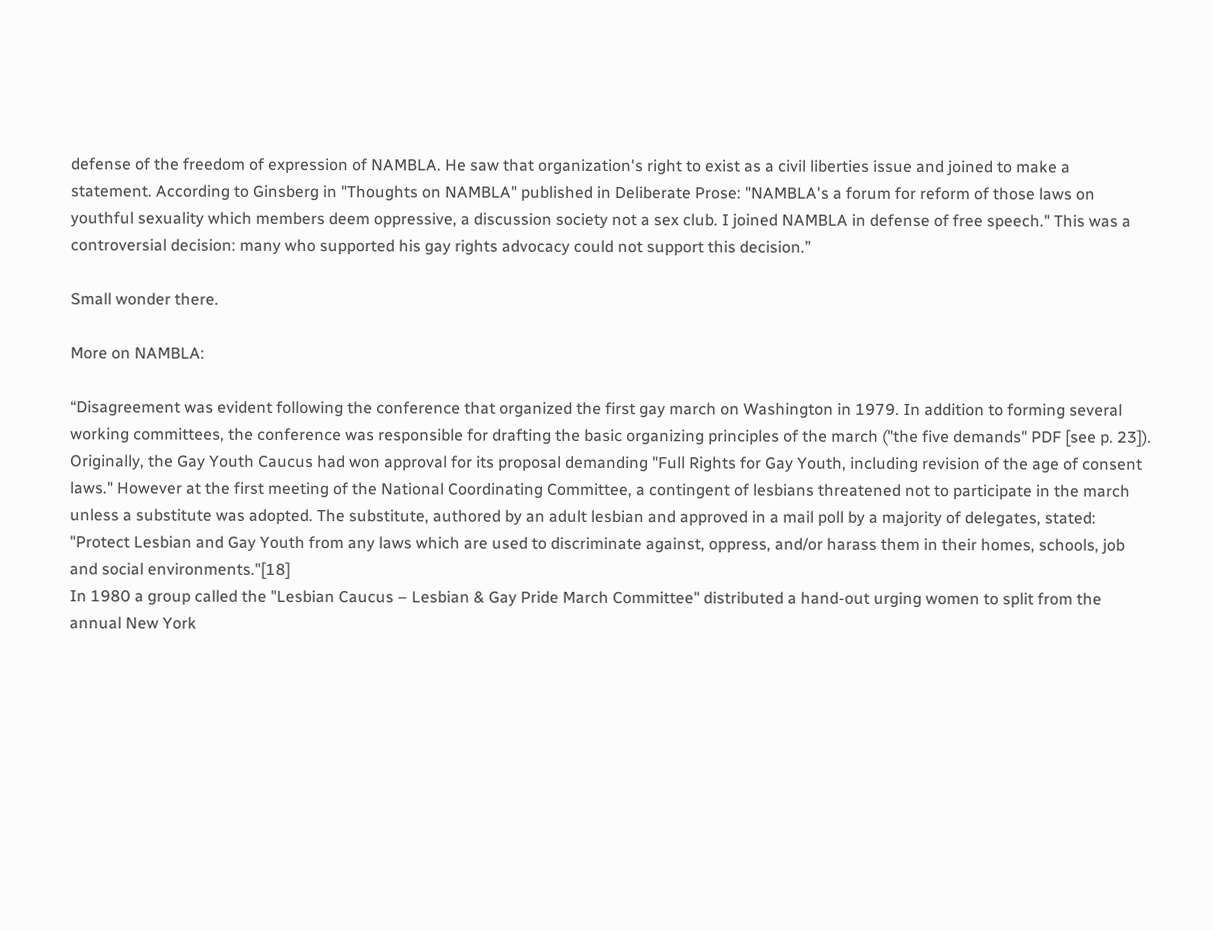defense of the freedom of expression of NAMBLA. He saw that organization's right to exist as a civil liberties issue and joined to make a statement. According to Ginsberg in "Thoughts on NAMBLA" published in Deliberate Prose: "NAMBLA's a forum for reform of those laws on youthful sexuality which members deem oppressive, a discussion society not a sex club. I joined NAMBLA in defense of free speech." This was a controversial decision: many who supported his gay rights advocacy could not support this decision.”

Small wonder there.

More on NAMBLA:

“Disagreement was evident following the conference that organized the first gay march on Washington in 1979. In addition to forming several working committees, the conference was responsible for drafting the basic organizing principles of the march ("the five demands" PDF [see p. 23]). Originally, the Gay Youth Caucus had won approval for its proposal demanding "Full Rights for Gay Youth, including revision of the age of consent laws." However at the first meeting of the National Coordinating Committee, a contingent of lesbians threatened not to participate in the march unless a substitute was adopted. The substitute, authored by an adult lesbian and approved in a mail poll by a majority of delegates, stated: "Protect Lesbian and Gay Youth from any laws which are used to discriminate against, oppress, and/or harass them in their homes, schools, job and social environments."[18]
In 1980 a group called the "Lesbian Caucus – Lesbian & Gay Pride March Committee" distributed a hand-out urging women to split from the annual New York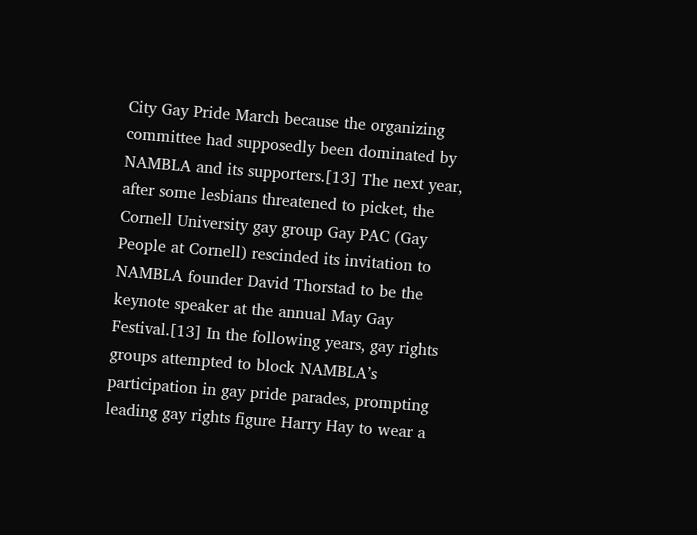City Gay Pride March because the organizing committee had supposedly been dominated by NAMBLA and its supporters.[13] The next year, after some lesbians threatened to picket, the Cornell University gay group Gay PAC (Gay People at Cornell) rescinded its invitation to NAMBLA founder David Thorstad to be the keynote speaker at the annual May Gay Festival.[13] In the following years, gay rights groups attempted to block NAMBLA’s participation in gay pride parades, prompting leading gay rights figure Harry Hay to wear a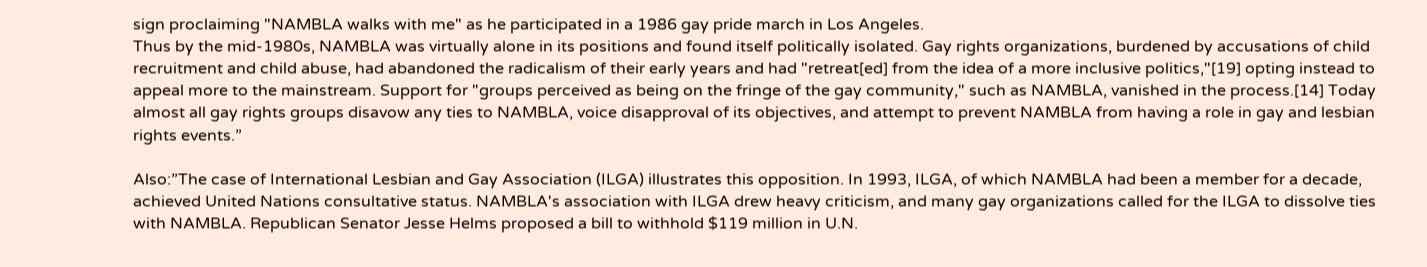sign proclaiming "NAMBLA walks with me" as he participated in a 1986 gay pride march in Los Angeles.
Thus by the mid-1980s, NAMBLA was virtually alone in its positions and found itself politically isolated. Gay rights organizations, burdened by accusations of child recruitment and child abuse, had abandoned the radicalism of their early years and had "retreat[ed] from the idea of a more inclusive politics,"[19] opting instead to appeal more to the mainstream. Support for "groups perceived as being on the fringe of the gay community," such as NAMBLA, vanished in the process.[14] Today almost all gay rights groups disavow any ties to NAMBLA, voice disapproval of its objectives, and attempt to prevent NAMBLA from having a role in gay and lesbian rights events.”

Also:”The case of International Lesbian and Gay Association (ILGA) illustrates this opposition. In 1993, ILGA, of which NAMBLA had been a member for a decade, achieved United Nations consultative status. NAMBLA's association with ILGA drew heavy criticism, and many gay organizations called for the ILGA to dissolve ties with NAMBLA. Republican Senator Jesse Helms proposed a bill to withhold $119 million in U.N.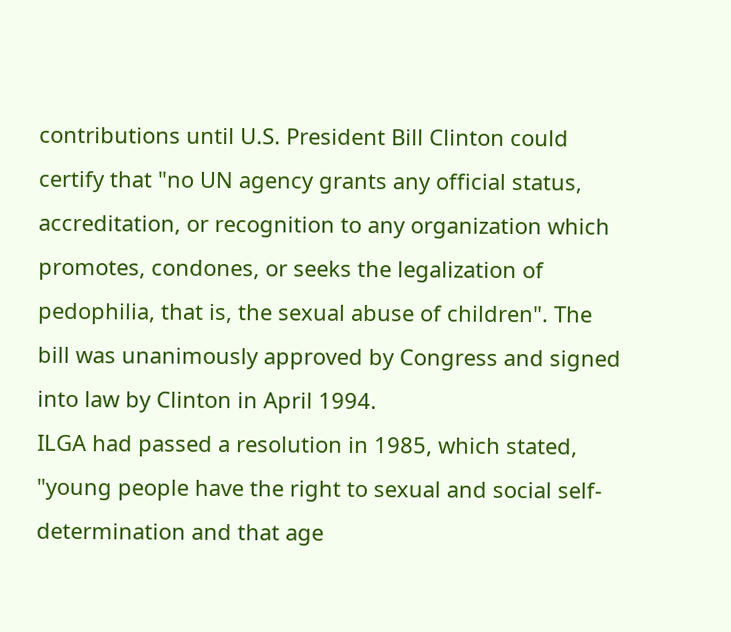contributions until U.S. President Bill Clinton could certify that "no UN agency grants any official status, accreditation, or recognition to any organization which promotes, condones, or seeks the legalization of pedophilia, that is, the sexual abuse of children". The bill was unanimously approved by Congress and signed into law by Clinton in April 1994.
ILGA had passed a resolution in 1985, which stated, "young people have the right to sexual and social self-determination and that age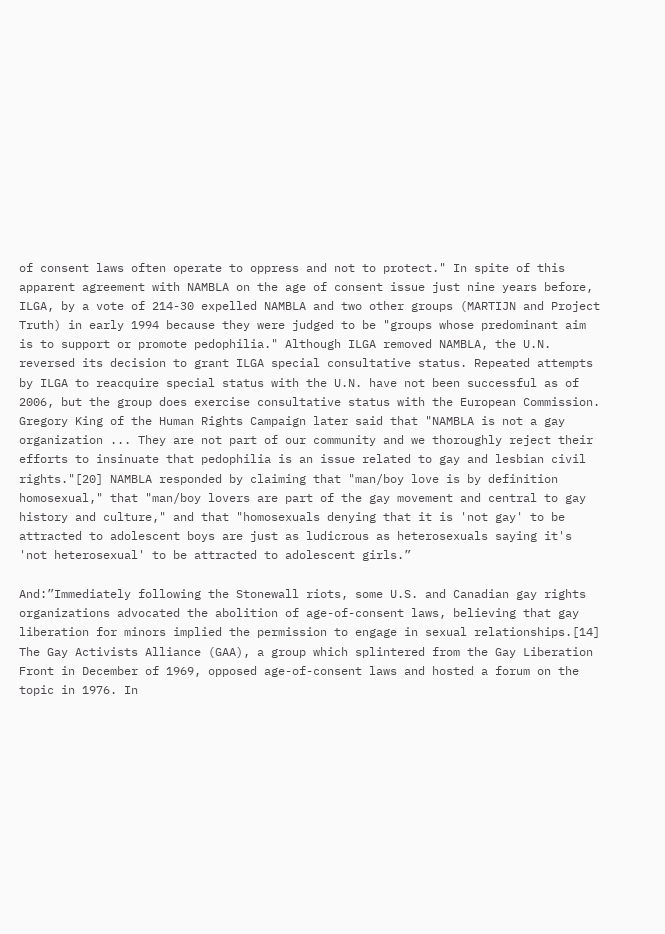of consent laws often operate to oppress and not to protect." In spite of this apparent agreement with NAMBLA on the age of consent issue just nine years before, ILGA, by a vote of 214-30 expelled NAMBLA and two other groups (MARTIJN and Project Truth) in early 1994 because they were judged to be "groups whose predominant aim is to support or promote pedophilia." Although ILGA removed NAMBLA, the U.N. reversed its decision to grant ILGA special consultative status. Repeated attempts by ILGA to reacquire special status with the U.N. have not been successful as of 2006, but the group does exercise consultative status with the European Commission.
Gregory King of the Human Rights Campaign later said that "NAMBLA is not a gay organization ... They are not part of our community and we thoroughly reject their efforts to insinuate that pedophilia is an issue related to gay and lesbian civil rights."[20] NAMBLA responded by claiming that "man/boy love is by definition homosexual," that "man/boy lovers are part of the gay movement and central to gay history and culture," and that "homosexuals denying that it is 'not gay' to be attracted to adolescent boys are just as ludicrous as heterosexuals saying it's 'not heterosexual' to be attracted to adolescent girls.”

And:”Immediately following the Stonewall riots, some U.S. and Canadian gay rights organizations advocated the abolition of age-of-consent laws, believing that gay liberation for minors implied the permission to engage in sexual relationships.[14] The Gay Activists Alliance (GAA), a group which splintered from the Gay Liberation Front in December of 1969, opposed age-of-consent laws and hosted a forum on the topic in 1976. In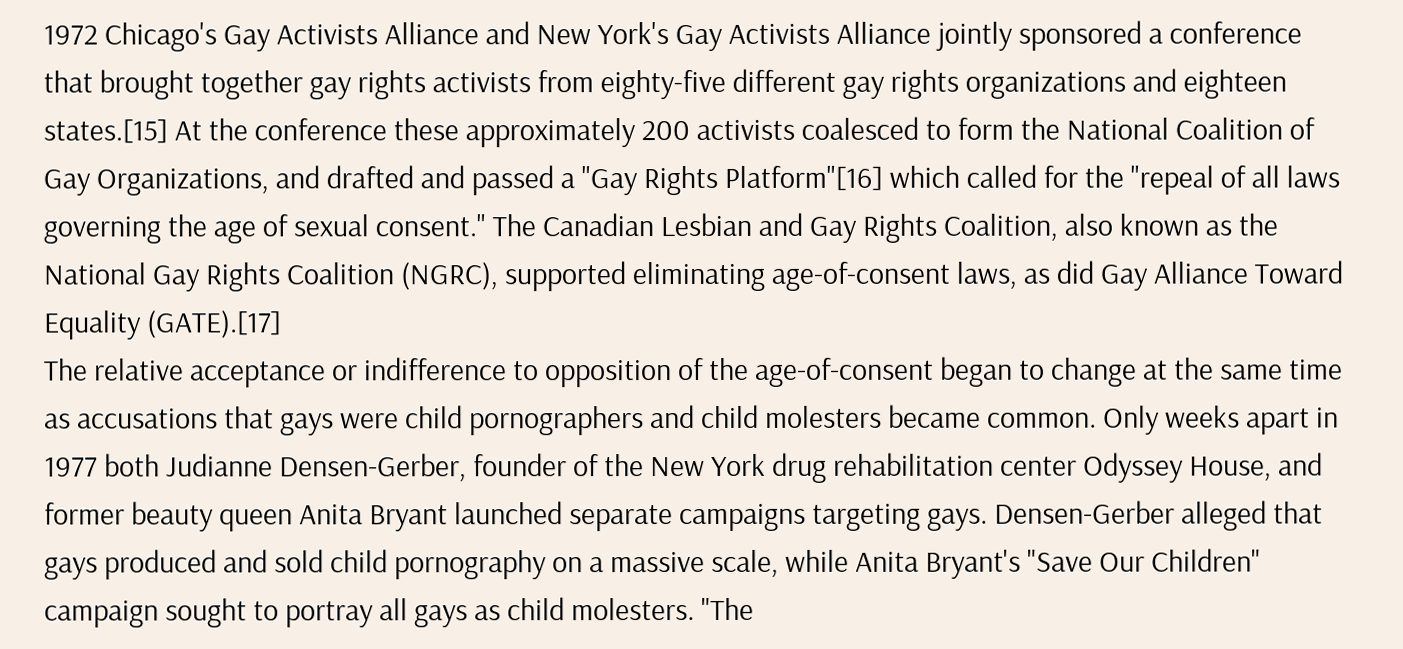1972 Chicago's Gay Activists Alliance and New York's Gay Activists Alliance jointly sponsored a conference that brought together gay rights activists from eighty-five different gay rights organizations and eighteen states.[15] At the conference these approximately 200 activists coalesced to form the National Coalition of Gay Organizations, and drafted and passed a "Gay Rights Platform"[16] which called for the "repeal of all laws governing the age of sexual consent." The Canadian Lesbian and Gay Rights Coalition, also known as the National Gay Rights Coalition (NGRC), supported eliminating age-of-consent laws, as did Gay Alliance Toward Equality (GATE).[17]
The relative acceptance or indifference to opposition of the age-of-consent began to change at the same time as accusations that gays were child pornographers and child molesters became common. Only weeks apart in 1977 both Judianne Densen-Gerber, founder of the New York drug rehabilitation center Odyssey House, and former beauty queen Anita Bryant launched separate campaigns targeting gays. Densen-Gerber alleged that gays produced and sold child pornography on a massive scale, while Anita Bryant's "Save Our Children" campaign sought to portray all gays as child molesters. "The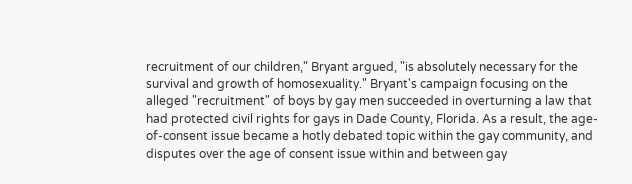recruitment of our children," Bryant argued, "is absolutely necessary for the survival and growth of homosexuality." Bryant's campaign focusing on the alleged "recruitment" of boys by gay men succeeded in overturning a law that had protected civil rights for gays in Dade County, Florida. As a result, the age-of-consent issue became a hotly debated topic within the gay community, and disputes over the age of consent issue within and between gay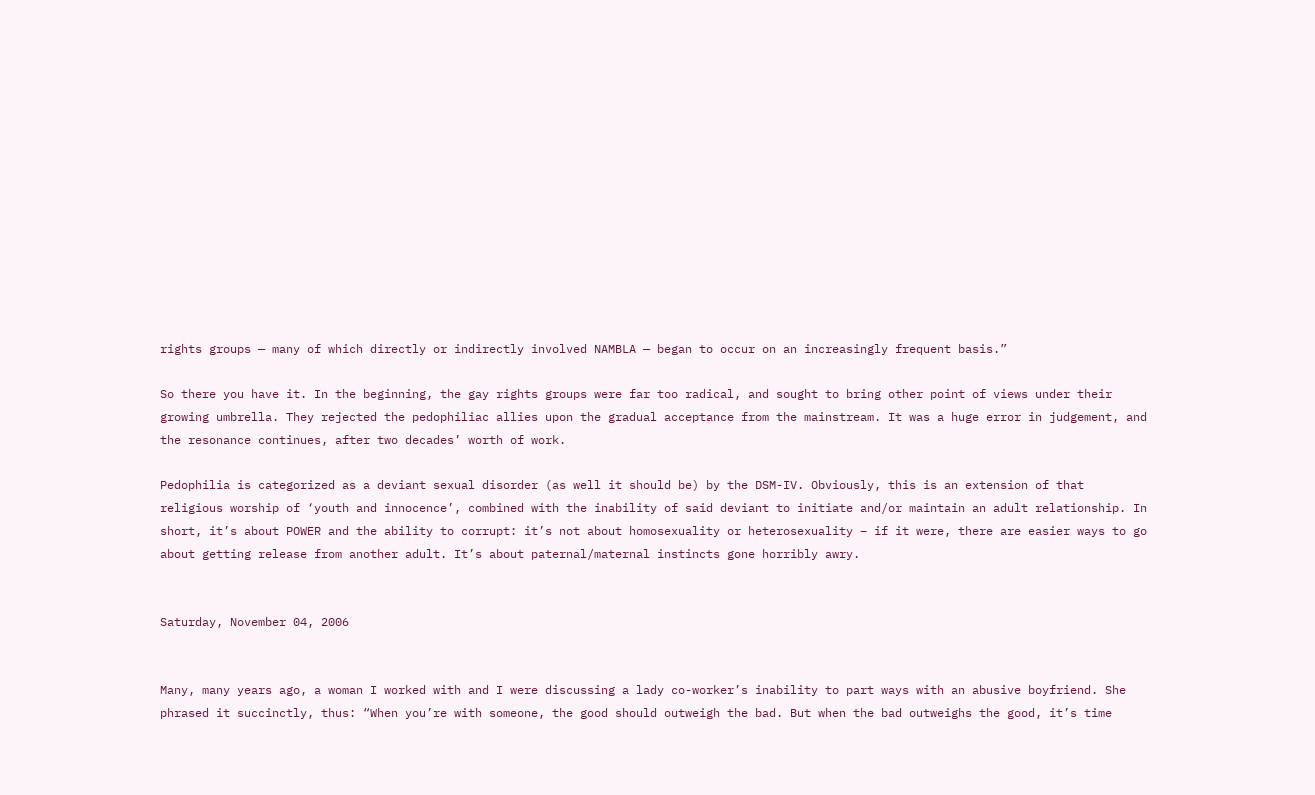rights groups — many of which directly or indirectly involved NAMBLA — began to occur on an increasingly frequent basis.”

So there you have it. In the beginning, the gay rights groups were far too radical, and sought to bring other point of views under their growing umbrella. They rejected the pedophiliac allies upon the gradual acceptance from the mainstream. It was a huge error in judgement, and the resonance continues, after two decades’ worth of work.

Pedophilia is categorized as a deviant sexual disorder (as well it should be) by the DSM-IV. Obviously, this is an extension of that religious worship of ‘youth and innocence’, combined with the inability of said deviant to initiate and/or maintain an adult relationship. In short, it’s about POWER and the ability to corrupt: it’s not about homosexuality or heterosexuality – if it were, there are easier ways to go about getting release from another adult. It’s about paternal/maternal instincts gone horribly awry.


Saturday, November 04, 2006


Many, many years ago, a woman I worked with and I were discussing a lady co-worker’s inability to part ways with an abusive boyfriend. She phrased it succinctly, thus: “When you’re with someone, the good should outweigh the bad. But when the bad outweighs the good, it’s time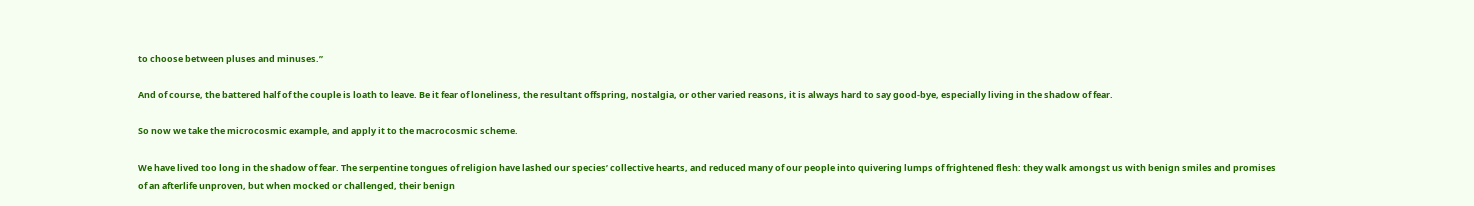to choose between pluses and minuses.”

And of course, the battered half of the couple is loath to leave. Be it fear of loneliness, the resultant offspring, nostalgia, or other varied reasons, it is always hard to say good-bye, especially living in the shadow of fear.

So now we take the microcosmic example, and apply it to the macrocosmic scheme.

We have lived too long in the shadow of fear. The serpentine tongues of religion have lashed our species’ collective hearts, and reduced many of our people into quivering lumps of frightened flesh: they walk amongst us with benign smiles and promises of an afterlife unproven, but when mocked or challenged, their benign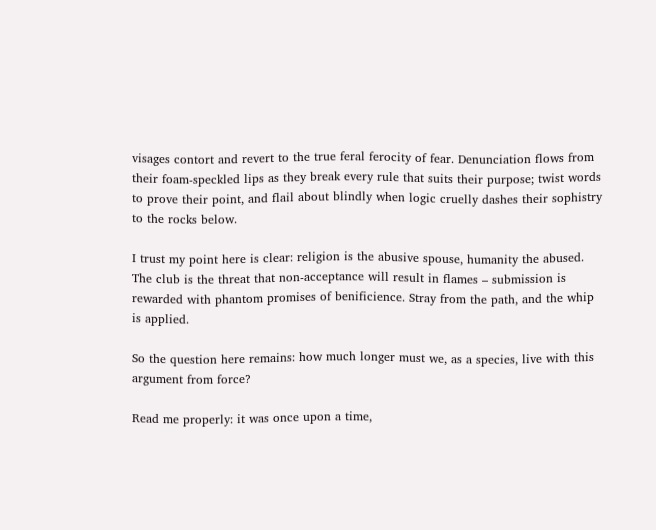visages contort and revert to the true feral ferocity of fear. Denunciation flows from their foam-speckled lips as they break every rule that suits their purpose; twist words to prove their point, and flail about blindly when logic cruelly dashes their sophistry to the rocks below.

I trust my point here is clear: religion is the abusive spouse, humanity the abused. The club is the threat that non-acceptance will result in flames – submission is rewarded with phantom promises of benificience. Stray from the path, and the whip is applied.

So the question here remains: how much longer must we, as a species, live with this argument from force?

Read me properly: it was once upon a time,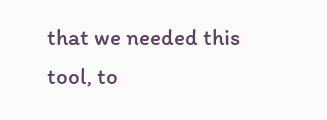that we needed this tool, to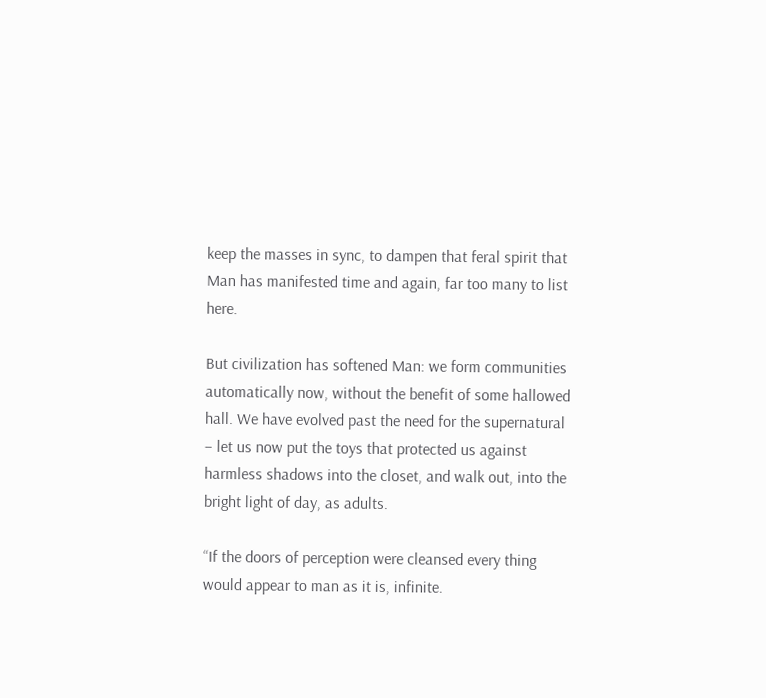keep the masses in sync, to dampen that feral spirit that Man has manifested time and again, far too many to list here.

But civilization has softened Man: we form communities automatically now, without the benefit of some hallowed hall. We have evolved past the need for the supernatural – let us now put the toys that protected us against harmless shadows into the closet, and walk out, into the bright light of day, as adults.

“If the doors of perception were cleansed every thing would appear to man as it is, infinite.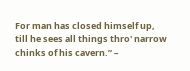For man has closed himself up, till he sees all things thro' narrow chinks of his cavern.” –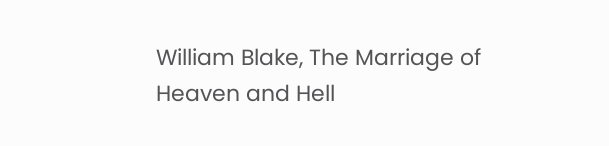William Blake, The Marriage of Heaven and Hell